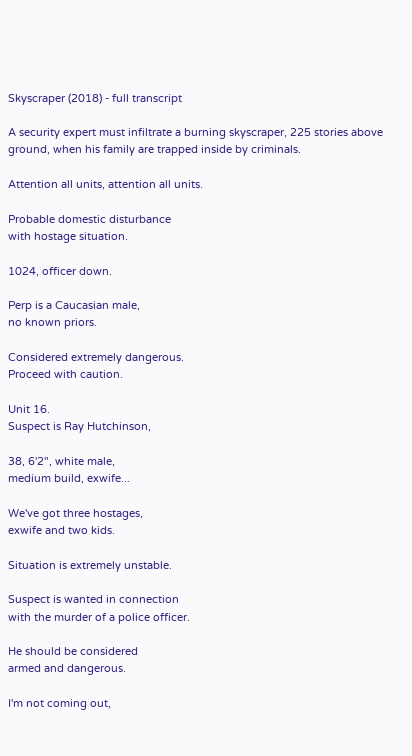Skyscraper (2018) - full transcript

A security expert must infiltrate a burning skyscraper, 225 stories above ground, when his family are trapped inside by criminals.

Attention all units, attention all units.

Probable domestic disturbance
with hostage situation.

1024, officer down.

Perp is a Caucasian male,
no known priors.

Considered extremely dangerous.
Proceed with caution.

Unit 16.
Suspect is Ray Hutchinson,

38, 6'2", white male,
medium build, exwife...

We've got three hostages,
exwife and two kids.

Situation is extremely unstable.

Suspect is wanted in connection
with the murder of a police officer.

He should be considered
armed and dangerous.

I'm not coming out,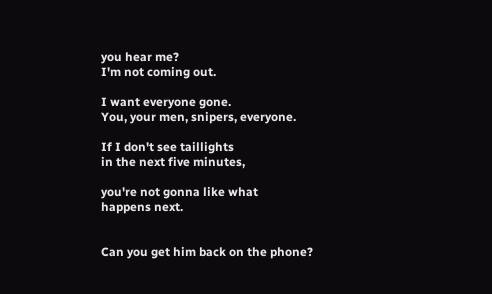you hear me?
I'm not coming out.

I want everyone gone.
You, your men, snipers, everyone.

If I don't see taillights
in the next five minutes,

you're not gonna like what
happens next.


Can you get him back on the phone?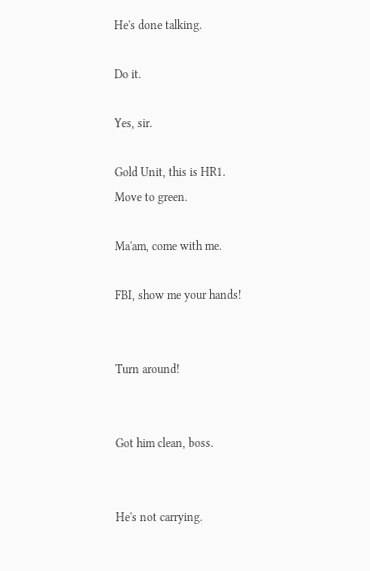He's done talking.

Do it.

Yes, sir.

Gold Unit, this is HR1.
Move to green.

Ma'am, come with me.

FBI, show me your hands!


Turn around!


Got him clean, boss.


He's not carrying.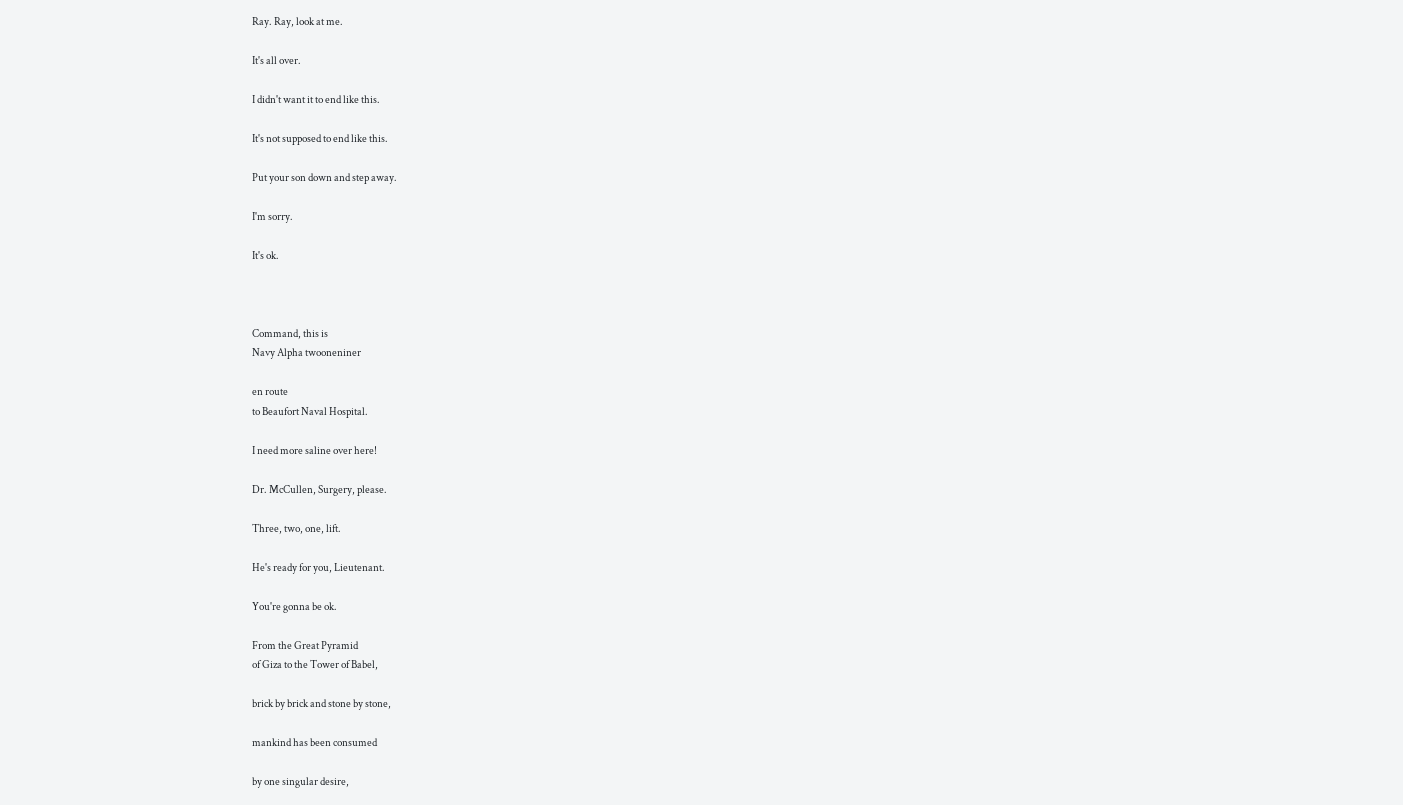Ray. Ray, look at me.

It's all over.

I didn't want it to end like this.

It's not supposed to end like this.

Put your son down and step away.

I'm sorry.

It's ok.



Command, this is
Navy Alpha twooneniner

en route
to Beaufort Naval Hospital.

I need more saline over here!

Dr. McCullen, Surgery, please.

Three, two, one, lift.

He's ready for you, Lieutenant.

You're gonna be ok.

From the Great Pyramid
of Giza to the Tower of Babel,

brick by brick and stone by stone,

mankind has been consumed

by one singular desire,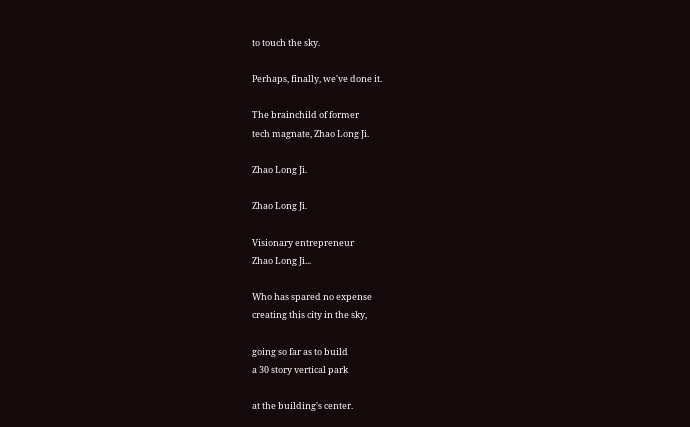to touch the sky.

Perhaps, finally, we've done it.

The brainchild of former
tech magnate, Zhao Long Ji.

Zhao Long Ji.

Zhao Long Ji.

Visionary entrepreneur
Zhao Long Ji...

Who has spared no expense
creating this city in the sky,

going so far as to build
a 30 story vertical park

at the building's center.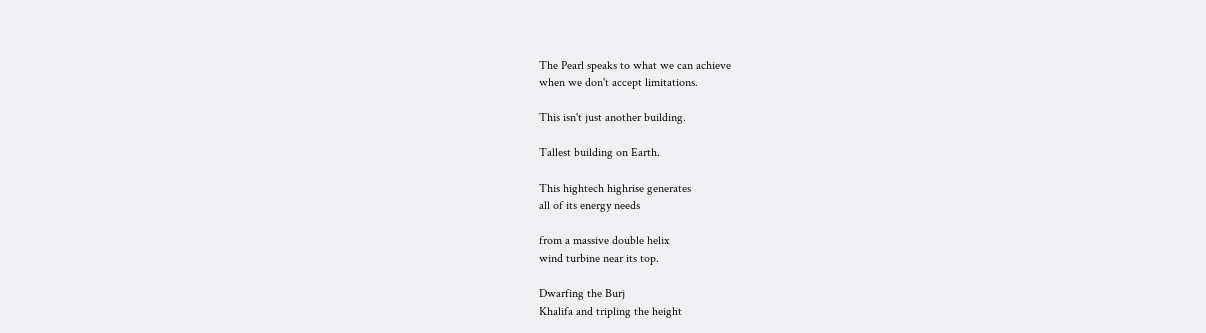The Pearl speaks to what we can achieve
when we don't accept limitations.

This isn't just another building.

Tallest building on Earth.

This hightech highrise generates
all of its energy needs

from a massive double helix
wind turbine near its top.

Dwarfing the Burj
Khalifa and tripling the height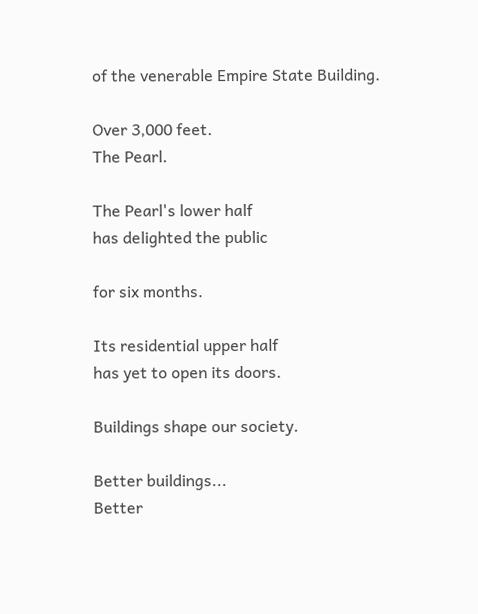of the venerable Empire State Building.

Over 3,000 feet.
The Pearl.

The Pearl's lower half
has delighted the public

for six months.

Its residential upper half
has yet to open its doors.

Buildings shape our society.

Better buildings...
Better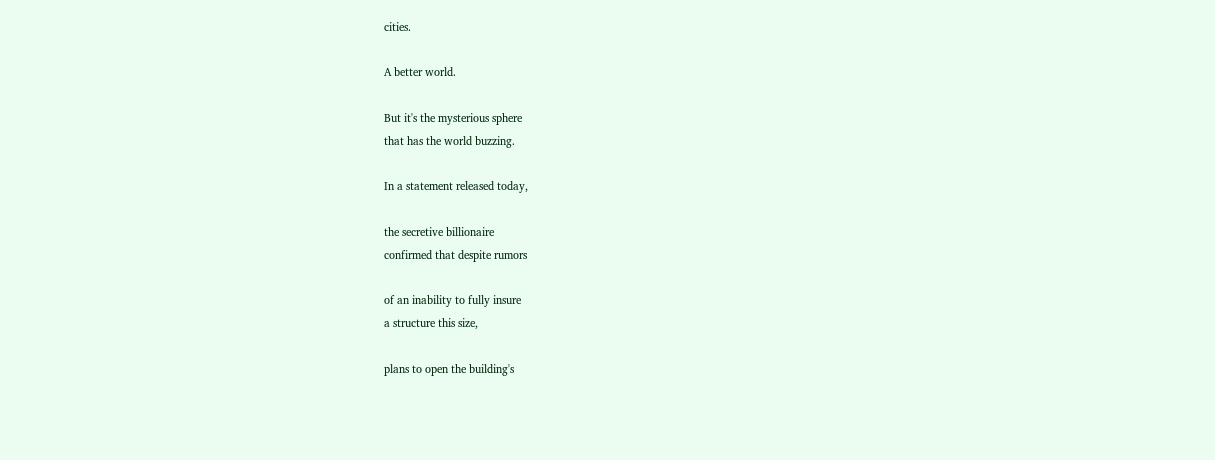cities.

A better world.

But it's the mysterious sphere
that has the world buzzing.

In a statement released today,

the secretive billionaire
confirmed that despite rumors

of an inability to fully insure
a structure this size,

plans to open the building's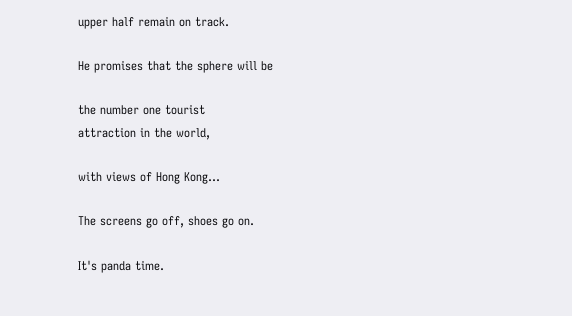upper half remain on track.

He promises that the sphere will be

the number one tourist
attraction in the world,

with views of Hong Kong...

The screens go off, shoes go on.

It's panda time.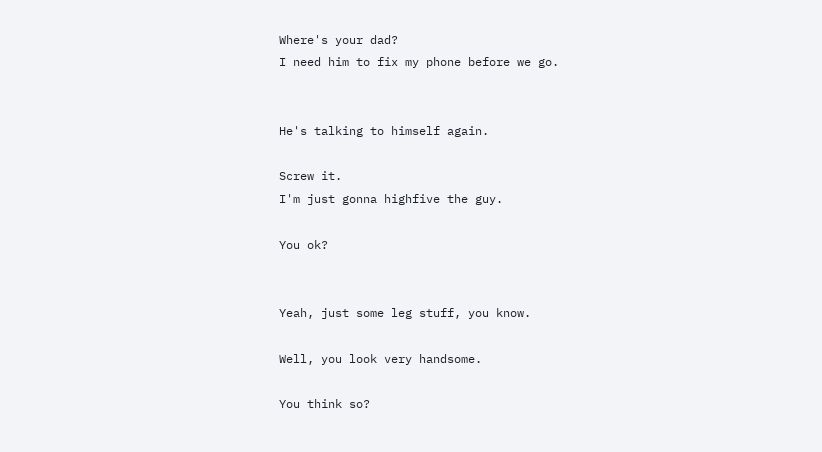Where's your dad?
I need him to fix my phone before we go.


He's talking to himself again.

Screw it.
I'm just gonna highfive the guy.

You ok?


Yeah, just some leg stuff, you know.

Well, you look very handsome.

You think so?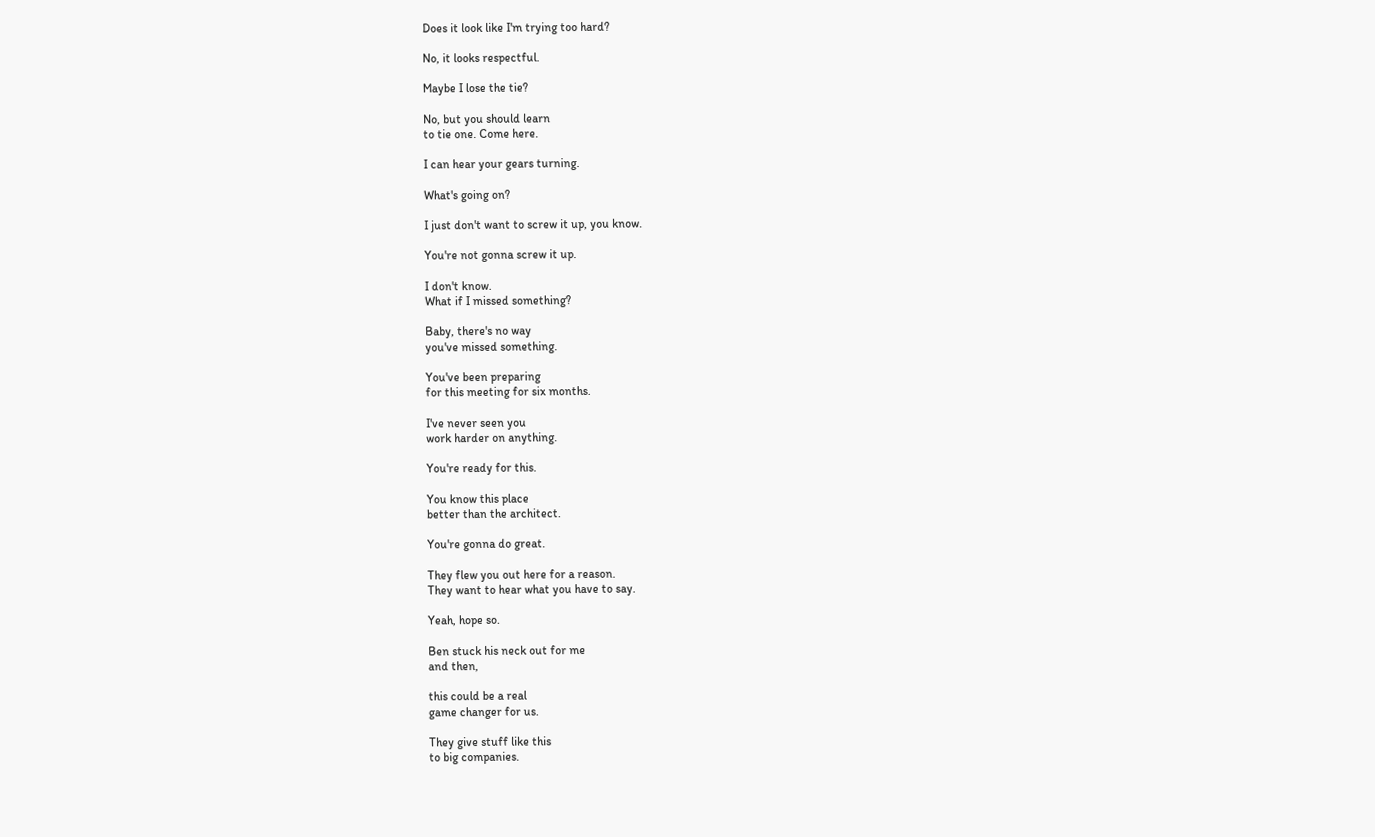Does it look like I'm trying too hard?

No, it looks respectful.

Maybe I lose the tie?

No, but you should learn
to tie one. Come here.

I can hear your gears turning.

What's going on?

I just don't want to screw it up, you know.

You're not gonna screw it up.

I don't know.
What if I missed something?

Baby, there's no way
you've missed something.

You've been preparing
for this meeting for six months.

I've never seen you
work harder on anything.

You're ready for this.

You know this place
better than the architect.

You're gonna do great.

They flew you out here for a reason.
They want to hear what you have to say.

Yeah, hope so.

Ben stuck his neck out for me
and then,

this could be a real
game changer for us.

They give stuff like this
to big companies.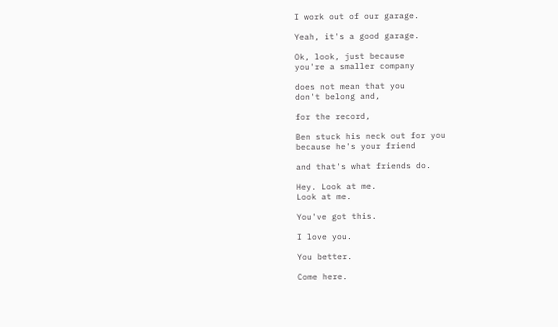I work out of our garage.

Yeah, it's a good garage.

Ok, look, just because
you're a smaller company

does not mean that you
don't belong and,

for the record,

Ben stuck his neck out for you
because he's your friend

and that's what friends do.

Hey. Look at me.
Look at me.

You've got this.

I love you.

You better.

Come here.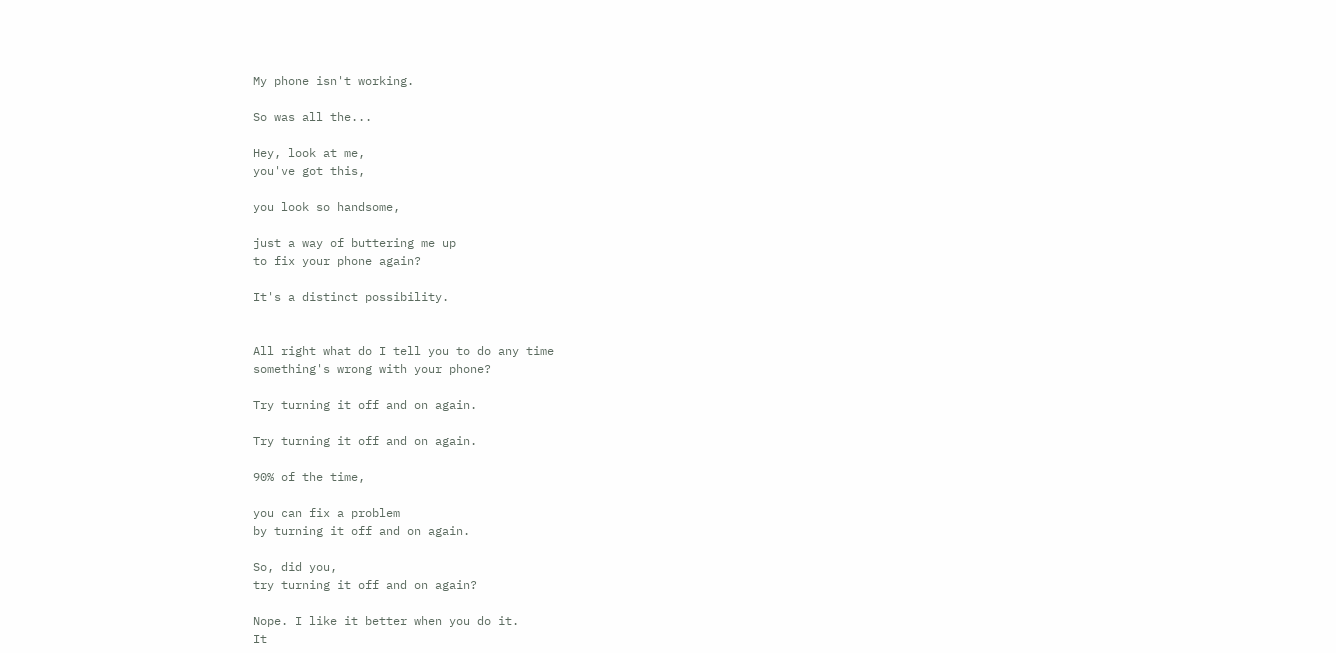My phone isn't working.

So was all the...

Hey, look at me,
you've got this,

you look so handsome,

just a way of buttering me up
to fix your phone again?

It's a distinct possibility.


All right what do I tell you to do any time
something's wrong with your phone?

Try turning it off and on again.

Try turning it off and on again.

90% of the time,

you can fix a problem
by turning it off and on again.

So, did you,
try turning it off and on again?

Nope. I like it better when you do it.
It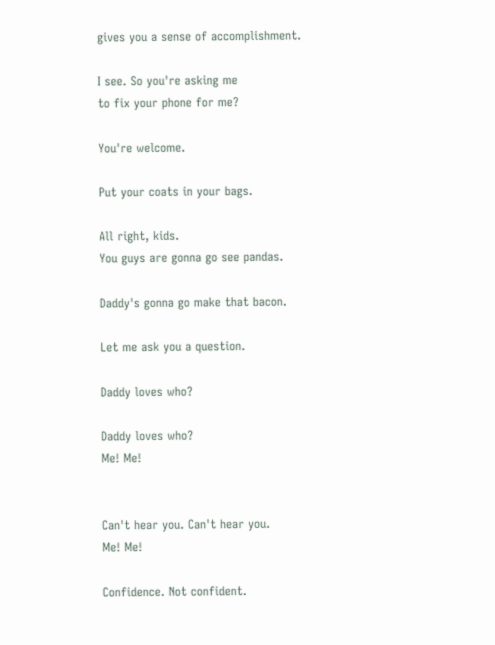gives you a sense of accomplishment.

I see. So you're asking me
to fix your phone for me?

You're welcome.

Put your coats in your bags.

All right, kids.
You guys are gonna go see pandas.

Daddy's gonna go make that bacon.

Let me ask you a question.

Daddy loves who?

Daddy loves who?
Me! Me!


Can't hear you. Can't hear you.
Me! Me!

Confidence. Not confident.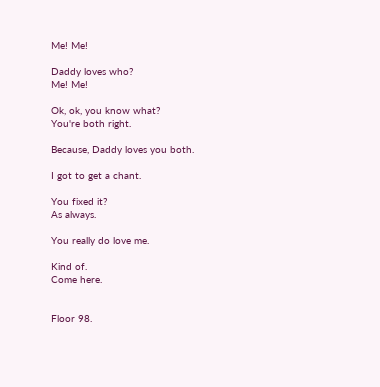Me! Me!

Daddy loves who?
Me! Me!

Ok, ok, you know what?
You're both right.

Because, Daddy loves you both.

I got to get a chant.

You fixed it?
As always.

You really do love me.

Kind of.
Come here.


Floor 98.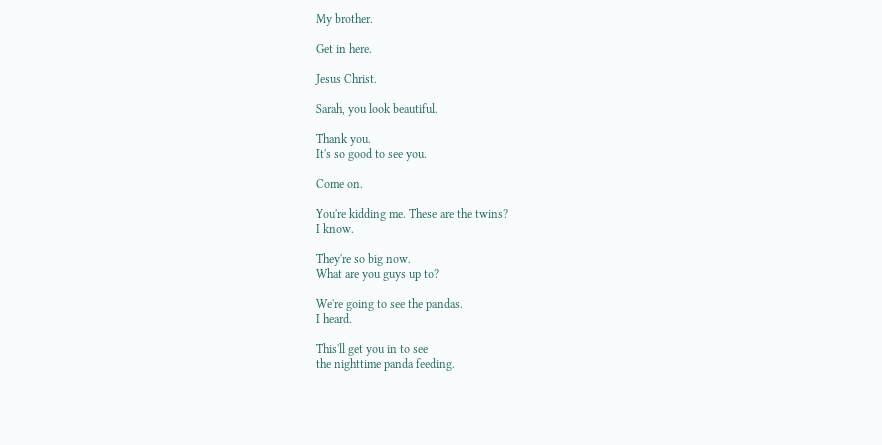My brother.

Get in here.

Jesus Christ.

Sarah, you look beautiful.

Thank you.
It's so good to see you.

Come on.

You're kidding me. These are the twins?
I know.

They're so big now.
What are you guys up to?

We're going to see the pandas.
I heard.

This'll get you in to see
the nighttime panda feeding.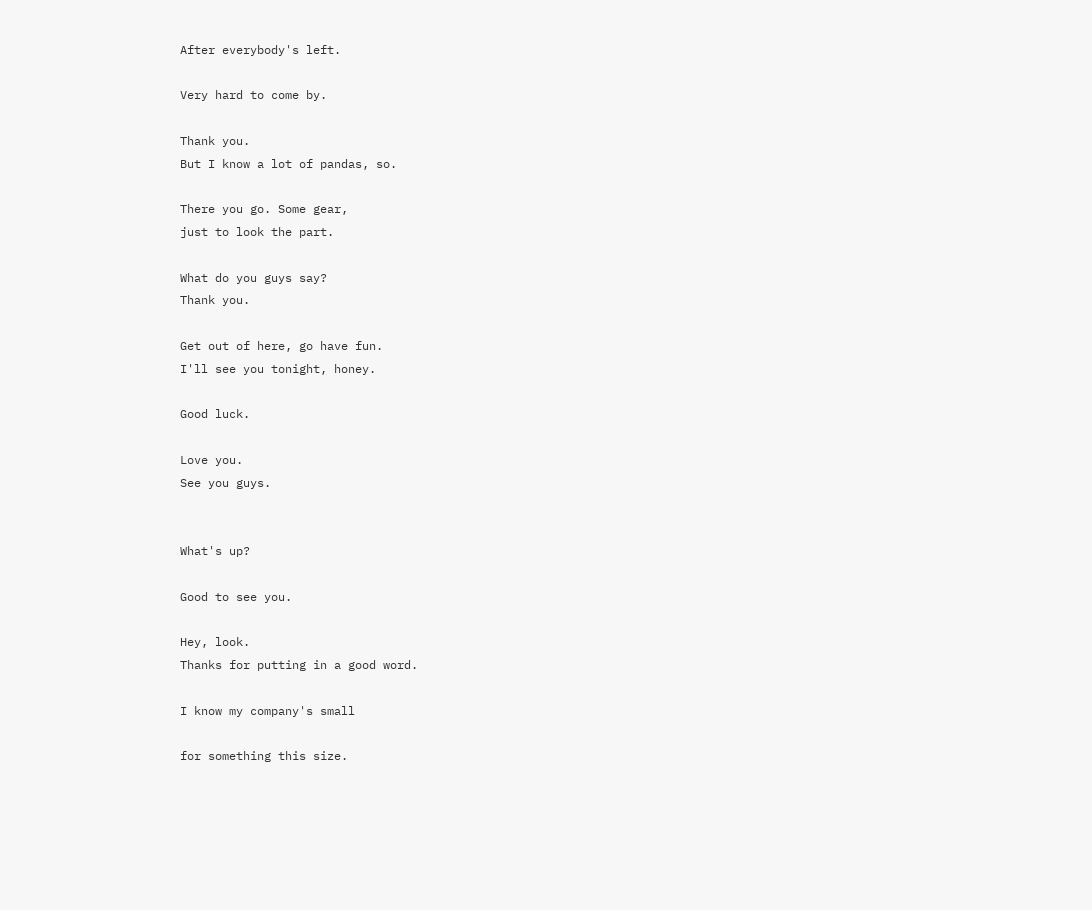After everybody's left.

Very hard to come by.

Thank you.
But I know a lot of pandas, so.

There you go. Some gear,
just to look the part.

What do you guys say?
Thank you.

Get out of here, go have fun.
I'll see you tonight, honey.

Good luck.

Love you.
See you guys.


What's up?

Good to see you.

Hey, look.
Thanks for putting in a good word.

I know my company's small

for something this size.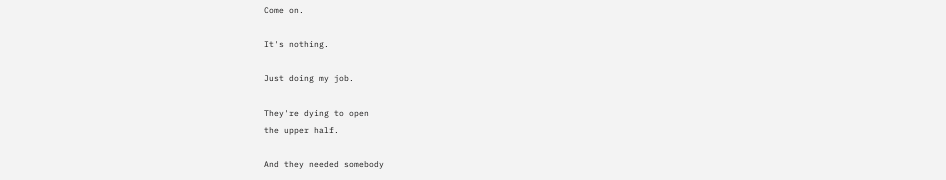Come on.

It's nothing.

Just doing my job.

They're dying to open
the upper half.

And they needed somebody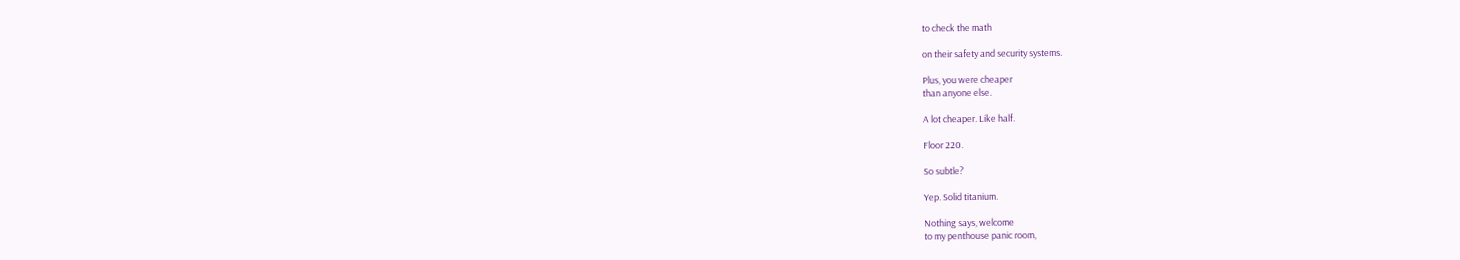to check the math

on their safety and security systems.

Plus, you were cheaper
than anyone else.

A lot cheaper. Like half.

Floor 220.

So subtle?

Yep. Solid titanium.

Nothing says, welcome
to my penthouse panic room,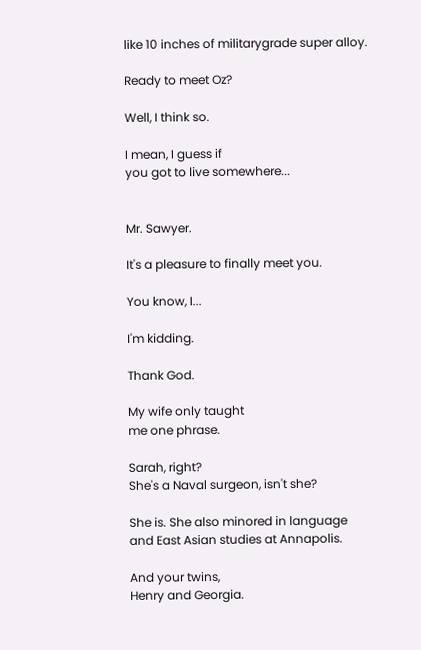like 10 inches of militarygrade super alloy.

Ready to meet Oz?

Well, I think so.

I mean, I guess if
you got to live somewhere...


Mr. Sawyer.

It's a pleasure to finally meet you.

You know, I...

I'm kidding.

Thank God.

My wife only taught
me one phrase.

Sarah, right?
She's a Naval surgeon, isn't she?

She is. She also minored in language
and East Asian studies at Annapolis.

And your twins,
Henry and Georgia.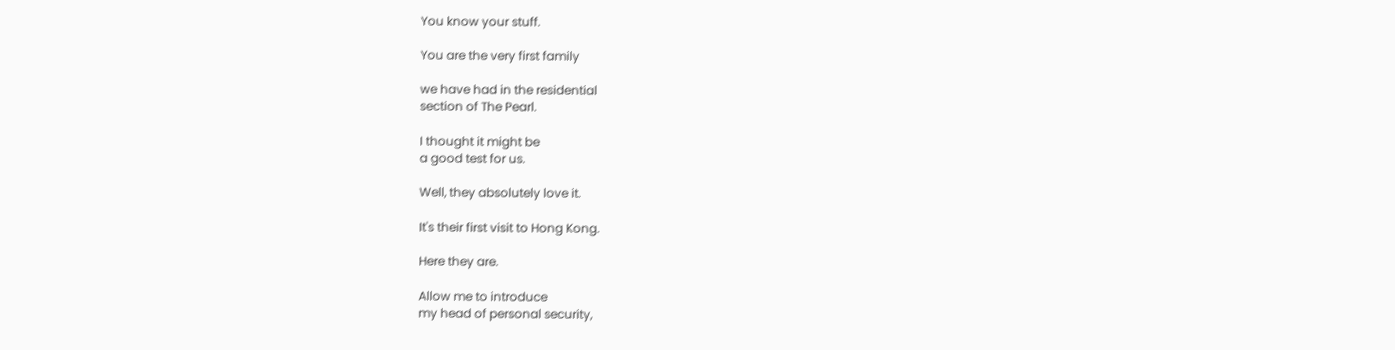You know your stuff.

You are the very first family

we have had in the residential
section of The Pearl.

I thought it might be
a good test for us.

Well, they absolutely love it.

It's their first visit to Hong Kong.

Here they are.

Allow me to introduce
my head of personal security,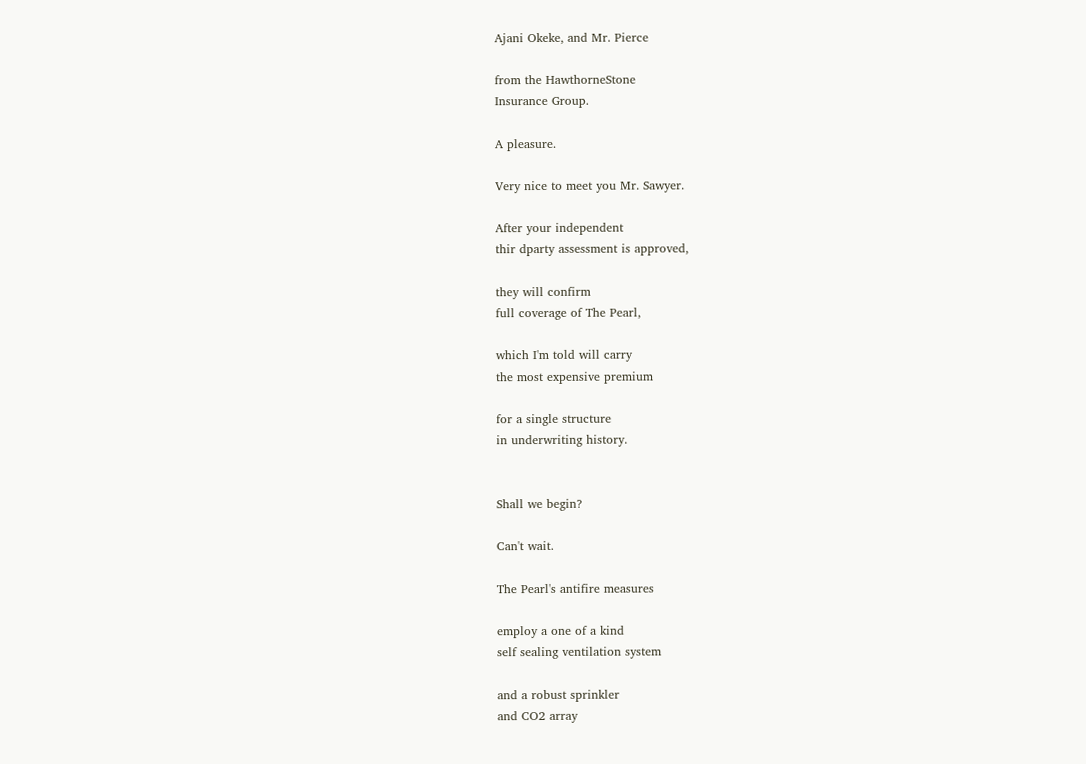Ajani Okeke, and Mr. Pierce

from the HawthorneStone
Insurance Group.

A pleasure.

Very nice to meet you Mr. Sawyer.

After your independent
thir dparty assessment is approved,

they will confirm
full coverage of The Pearl,

which I'm told will carry
the most expensive premium

for a single structure
in underwriting history.


Shall we begin?

Can't wait.

The Pearl's antifire measures

employ a one of a kind
self sealing ventilation system

and a robust sprinkler
and CO2 array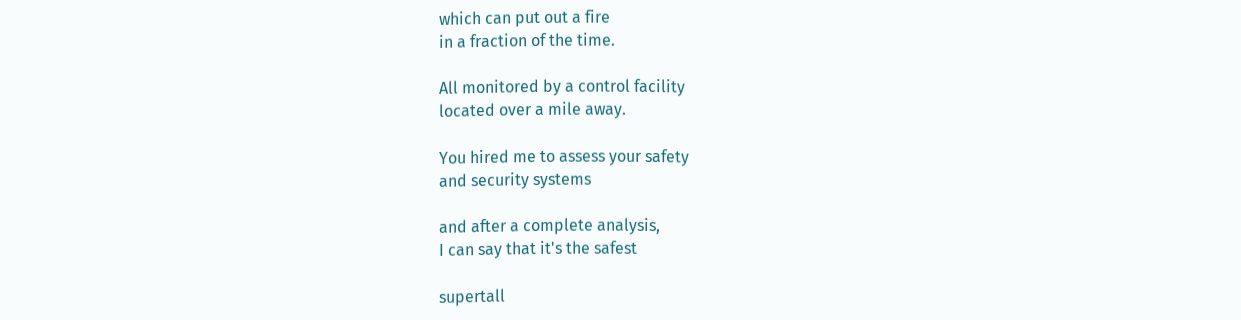which can put out a fire
in a fraction of the time.

All monitored by a control facility
located over a mile away.

You hired me to assess your safety
and security systems

and after a complete analysis,
I can say that it's the safest

supertall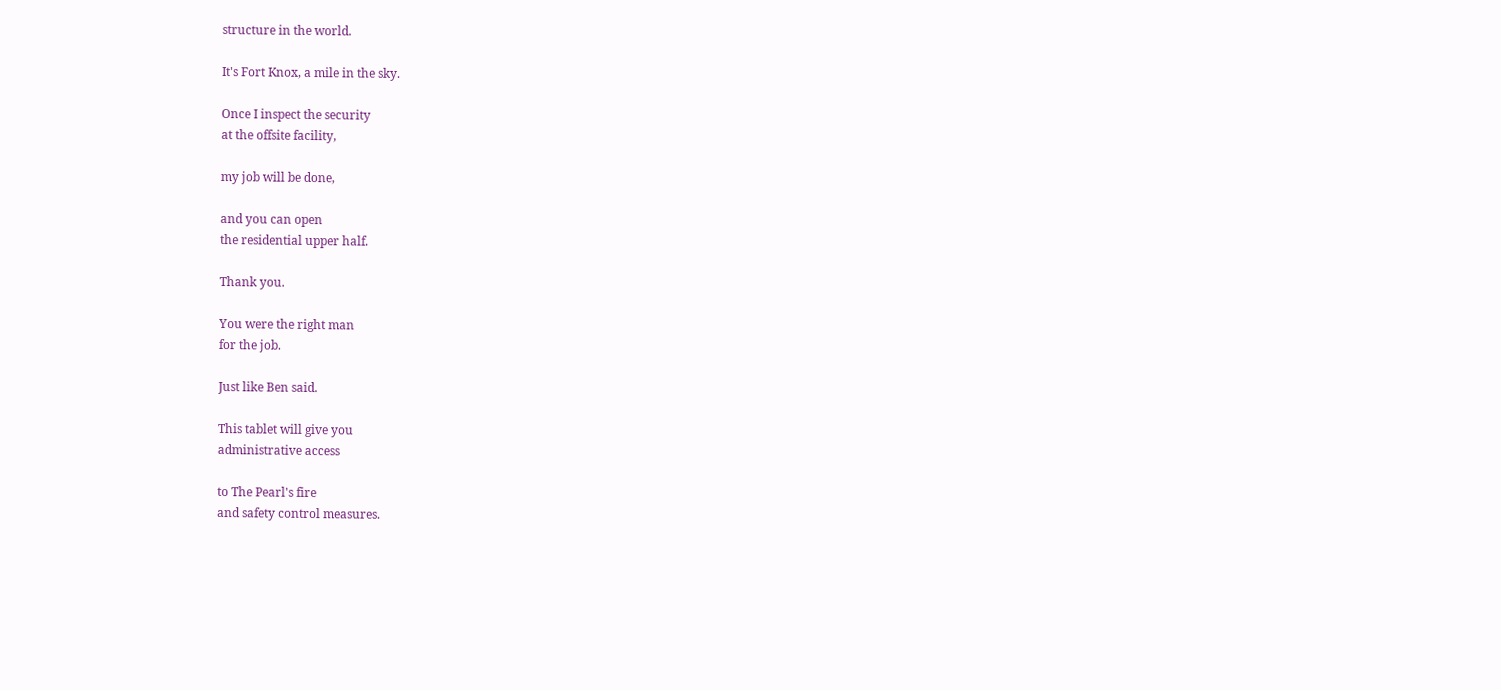structure in the world.

It's Fort Knox, a mile in the sky.

Once I inspect the security
at the offsite facility,

my job will be done,

and you can open
the residential upper half.

Thank you.

You were the right man
for the job.

Just like Ben said.

This tablet will give you
administrative access

to The Pearl's fire
and safety control measures.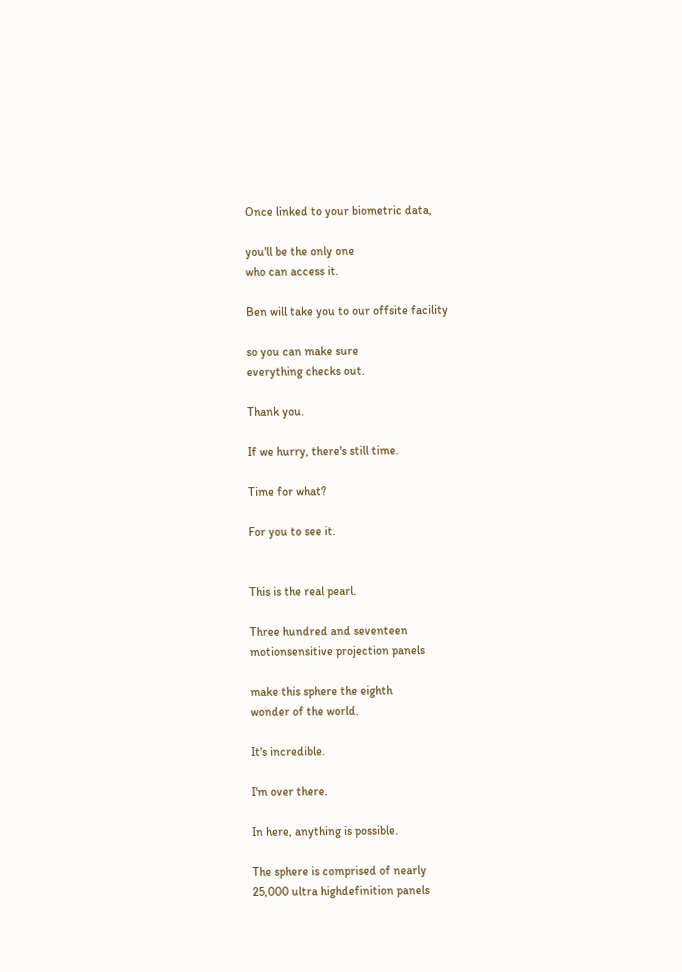Once linked to your biometric data,

you'll be the only one
who can access it.

Ben will take you to our offsite facility

so you can make sure
everything checks out.

Thank you.

If we hurry, there's still time.

Time for what?

For you to see it.


This is the real pearl.

Three hundred and seventeen
motionsensitive projection panels

make this sphere the eighth
wonder of the world.

It's incredible.

I'm over there.

In here, anything is possible.

The sphere is comprised of nearly
25,000 ultra highdefinition panels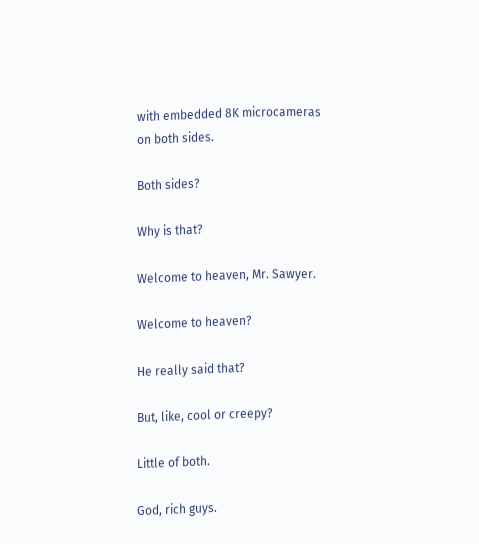with embedded 8K microcameras
on both sides.

Both sides?

Why is that?

Welcome to heaven, Mr. Sawyer.

Welcome to heaven?

He really said that?

But, like, cool or creepy?

Little of both.

God, rich guys.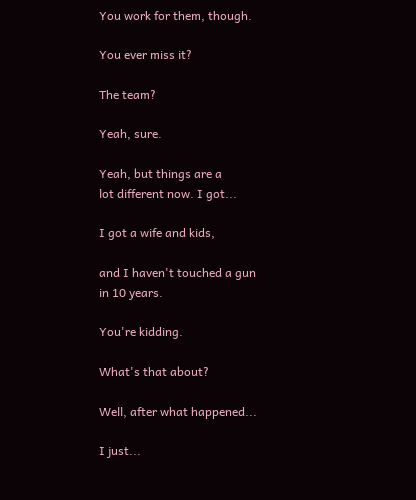You work for them, though.

You ever miss it?

The team?

Yeah, sure.

Yeah, but things are a
lot different now. I got...

I got a wife and kids,

and I haven't touched a gun
in 10 years.

You're kidding.

What's that about?

Well, after what happened...

I just...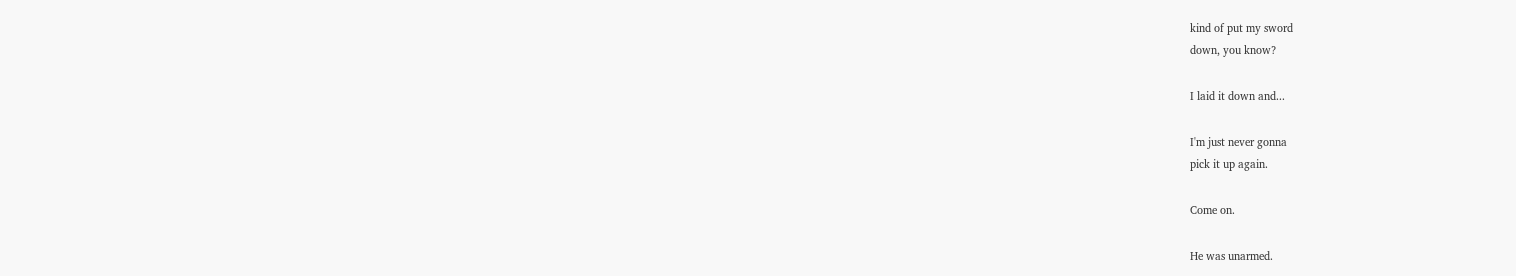kind of put my sword
down, you know?

I laid it down and...

I'm just never gonna
pick it up again.

Come on.

He was unarmed.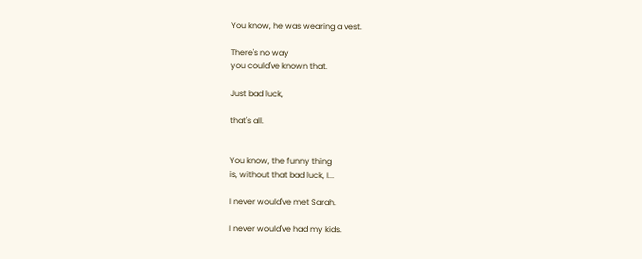You know, he was wearing a vest.

There's no way
you could've known that.

Just bad luck,

that's all.


You know, the funny thing
is, without that bad luck, I...

I never would've met Sarah.

I never would've had my kids.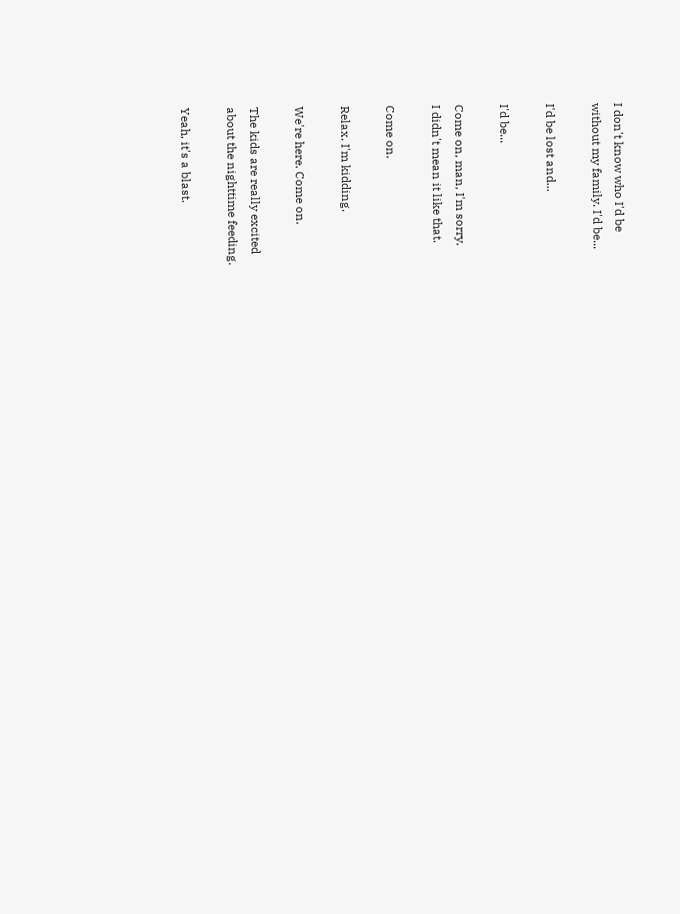I don't know who I'd be
without my family. I'd be...

I'd be lost and...

I'd be...

Come on, man, I'm sorry.
I didn't mean it like that.

Come on.

Relax. I'm kidding.

We're here. Come on.

The kids are really excited
about the nighttime feeding.

Yeah, it's a blast.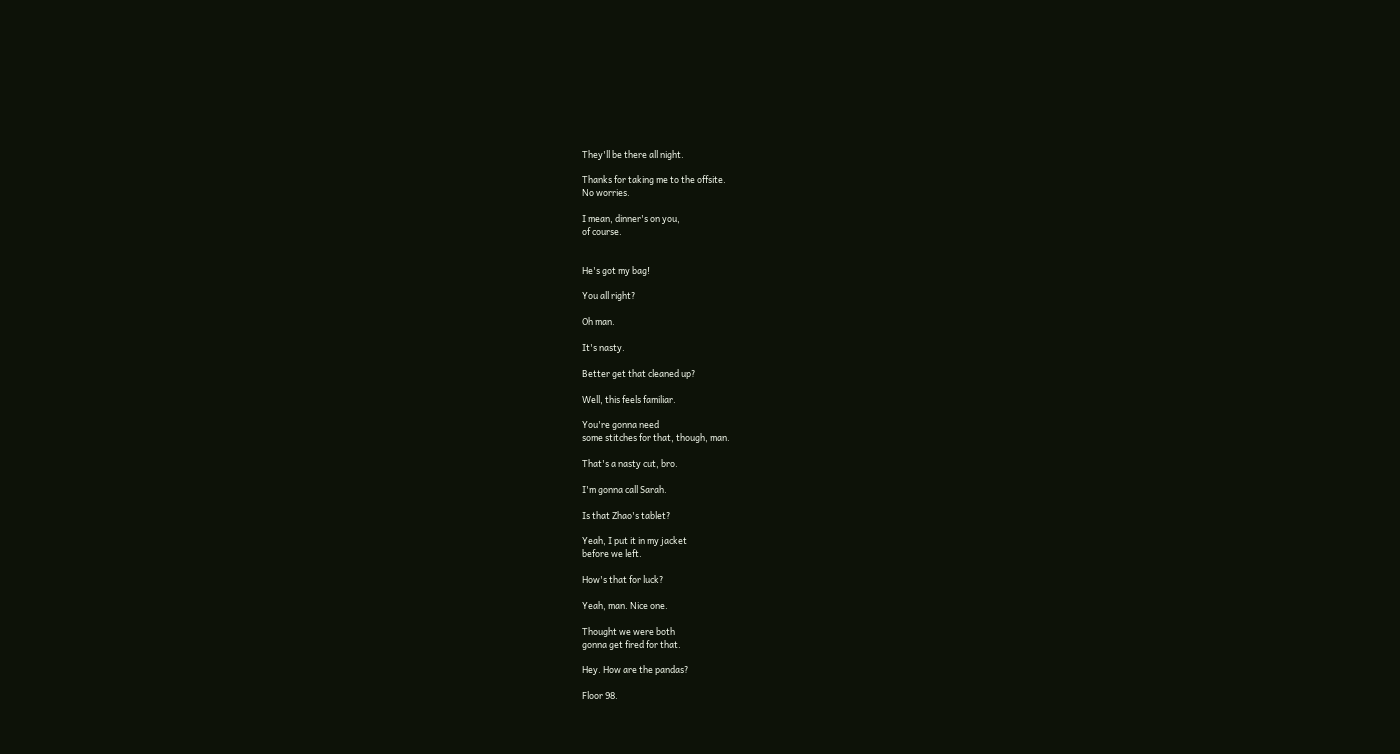They'll be there all night.

Thanks for taking me to the offsite.
No worries.

I mean, dinner's on you,
of course.


He's got my bag!

You all right?

Oh man.

It's nasty.

Better get that cleaned up?

Well, this feels familiar.

You're gonna need
some stitches for that, though, man.

That's a nasty cut, bro.

I'm gonna call Sarah.

Is that Zhao's tablet?

Yeah, I put it in my jacket
before we left.

How's that for luck?

Yeah, man. Nice one.

Thought we were both
gonna get fired for that.

Hey. How are the pandas?

Floor 98.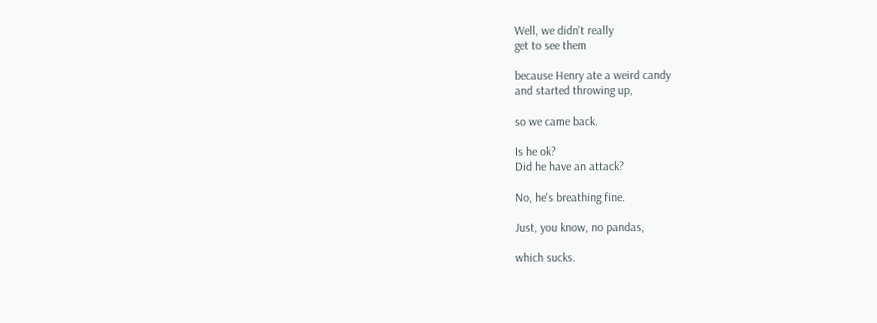Well, we didn't really
get to see them

because Henry ate a weird candy
and started throwing up,

so we came back.

Is he ok?
Did he have an attack?

No, he's breathing fine.

Just, you know, no pandas,

which sucks.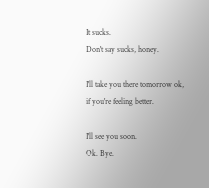It sucks.
Don't say sucks, honey.

I'll take you there tomorrow ok,
if you're feeling better.

I'll see you soon.
Ok. Bye.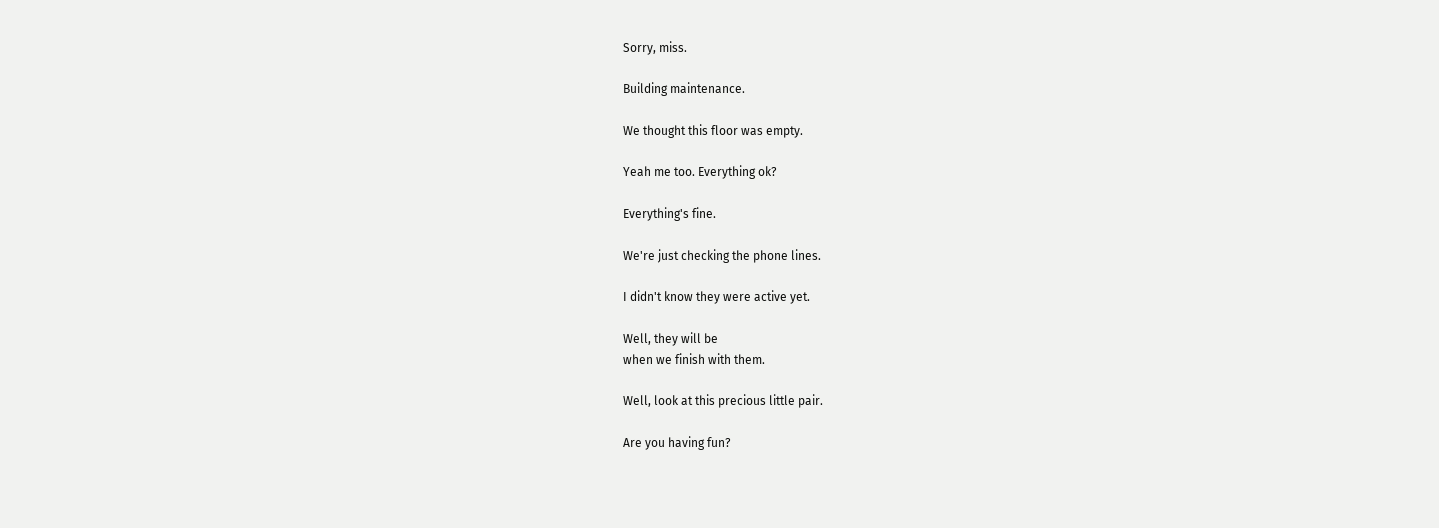Sorry, miss.

Building maintenance.

We thought this floor was empty.

Yeah me too. Everything ok?

Everything's fine.

We're just checking the phone lines.

I didn't know they were active yet.

Well, they will be
when we finish with them.

Well, look at this precious little pair.

Are you having fun?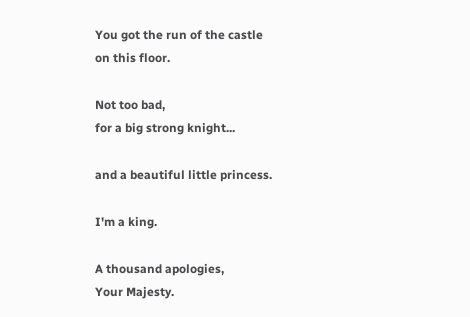You got the run of the castle
on this floor.

Not too bad,
for a big strong knight...

and a beautiful little princess.

I'm a king.

A thousand apologies,
Your Majesty.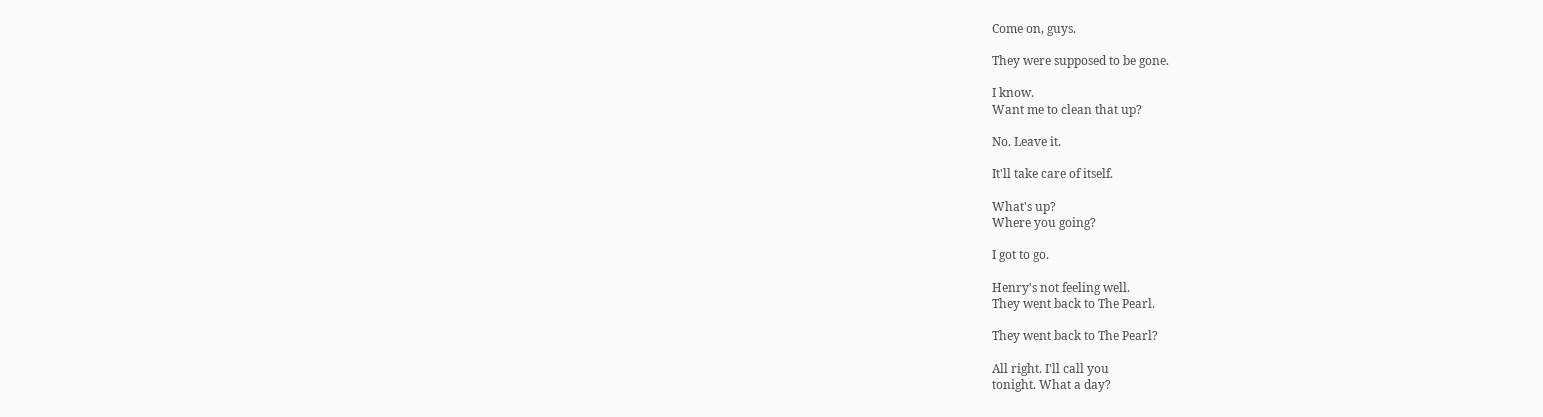Come on, guys.

They were supposed to be gone.

I know.
Want me to clean that up?

No. Leave it.

It'll take care of itself.

What's up?
Where you going?

I got to go.

Henry's not feeling well.
They went back to The Pearl.

They went back to The Pearl?

All right. I'll call you
tonight. What a day?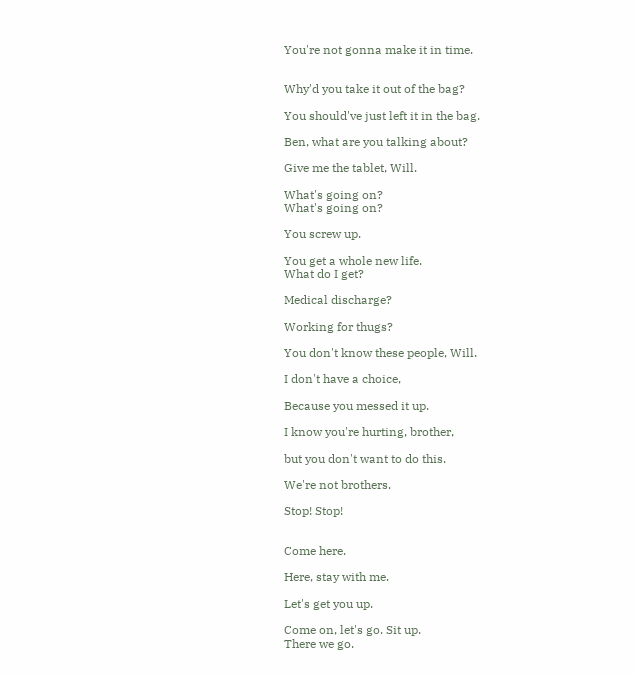You're not gonna make it in time.


Why'd you take it out of the bag?

You should've just left it in the bag.

Ben, what are you talking about?

Give me the tablet, Will.

What's going on?
What's going on?

You screw up.

You get a whole new life.
What do I get?

Medical discharge?

Working for thugs?

You don't know these people, Will.

I don't have a choice,

Because you messed it up.

I know you're hurting, brother,

but you don't want to do this.

We're not brothers.

Stop! Stop!


Come here.

Here, stay with me.

Let's get you up.

Come on, let's go. Sit up.
There we go.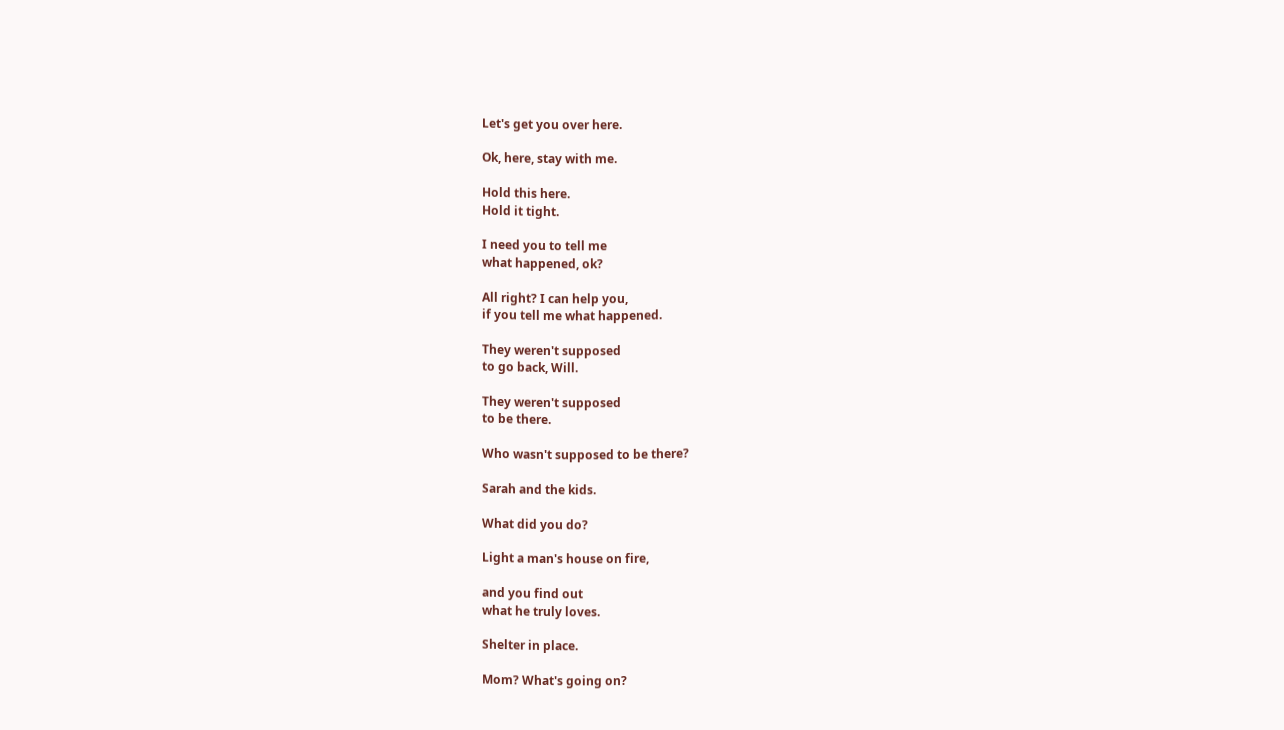Let's get you over here.

Ok, here, stay with me.

Hold this here.
Hold it tight.

I need you to tell me
what happened, ok?

All right? I can help you,
if you tell me what happened.

They weren't supposed
to go back, Will.

They weren't supposed
to be there.

Who wasn't supposed to be there?

Sarah and the kids.

What did you do?

Light a man's house on fire,

and you find out
what he truly loves.

Shelter in place.

Mom? What's going on?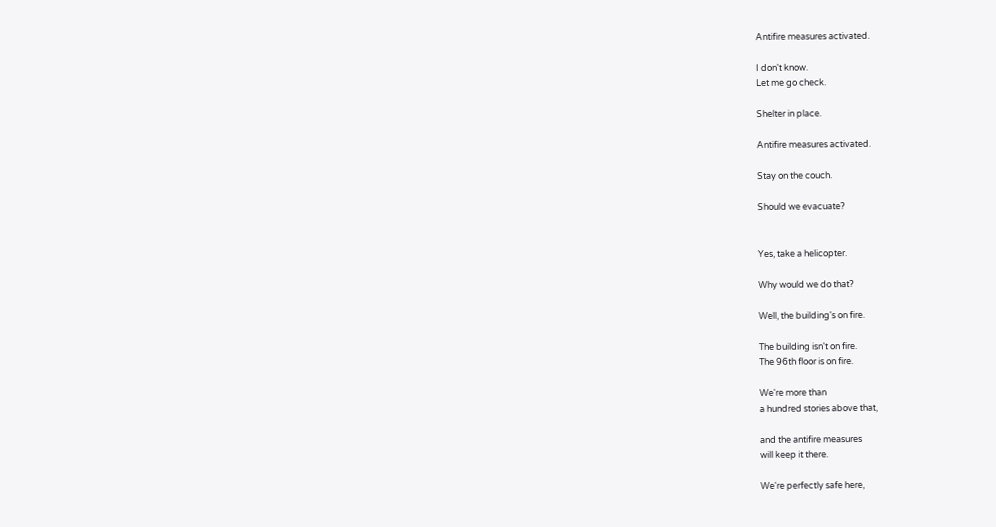Antifire measures activated.

I don't know.
Let me go check.

Shelter in place.

Antifire measures activated.

Stay on the couch.

Should we evacuate?


Yes, take a helicopter.

Why would we do that?

Well, the building's on fire.

The building isn't on fire.
The 96th floor is on fire.

We're more than
a hundred stories above that,

and the antifire measures
will keep it there.

We're perfectly safe here,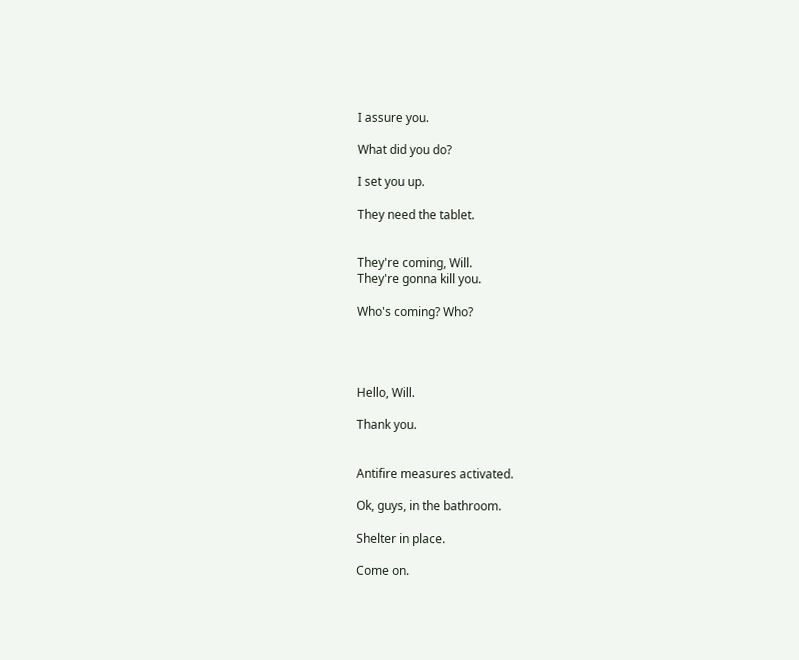I assure you.

What did you do?

I set you up.

They need the tablet.


They're coming, Will.
They're gonna kill you.

Who's coming? Who?




Hello, Will.

Thank you.


Antifire measures activated.

Ok, guys, in the bathroom.

Shelter in place.

Come on.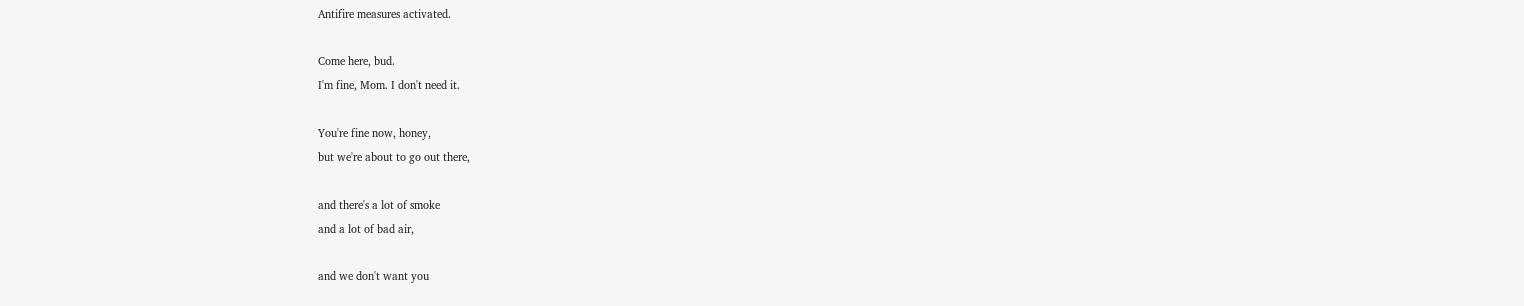Antifire measures activated.

Come here, bud.
I'm fine, Mom. I don't need it.

You're fine now, honey,
but we're about to go out there,

and there's a lot of smoke
and a lot of bad air,

and we don't want you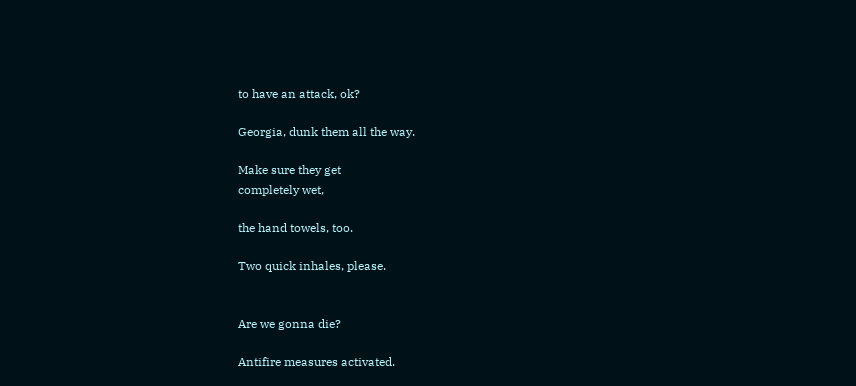to have an attack, ok?

Georgia, dunk them all the way.

Make sure they get
completely wet,

the hand towels, too.

Two quick inhales, please.


Are we gonna die?

Antifire measures activated.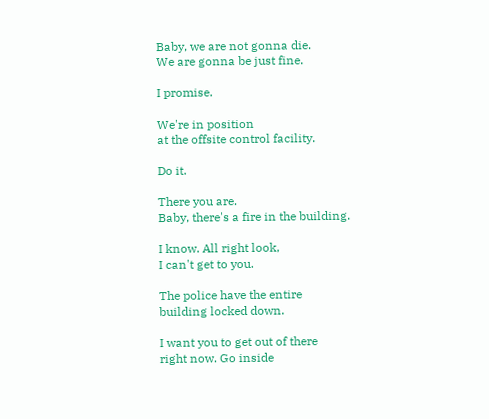Baby, we are not gonna die.
We are gonna be just fine.

I promise.

We're in position
at the offsite control facility.

Do it.

There you are.
Baby, there's a fire in the building.

I know. All right look,
I can't get to you.

The police have the entire
building locked down.

I want you to get out of there
right now. Go inside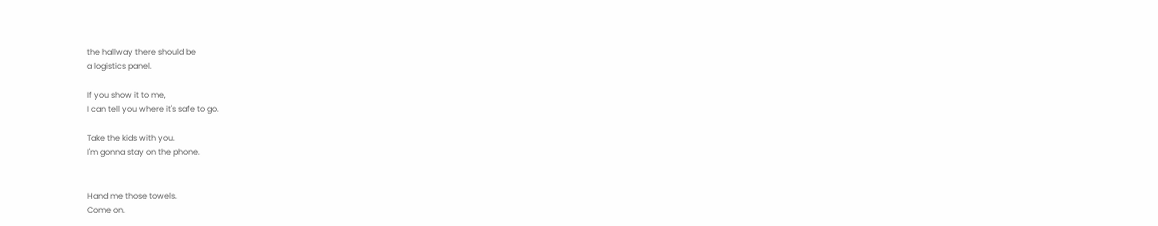the hallway there should be
a logistics panel.

If you show it to me,
I can tell you where it's safe to go.

Take the kids with you.
I'm gonna stay on the phone.


Hand me those towels.
Come on.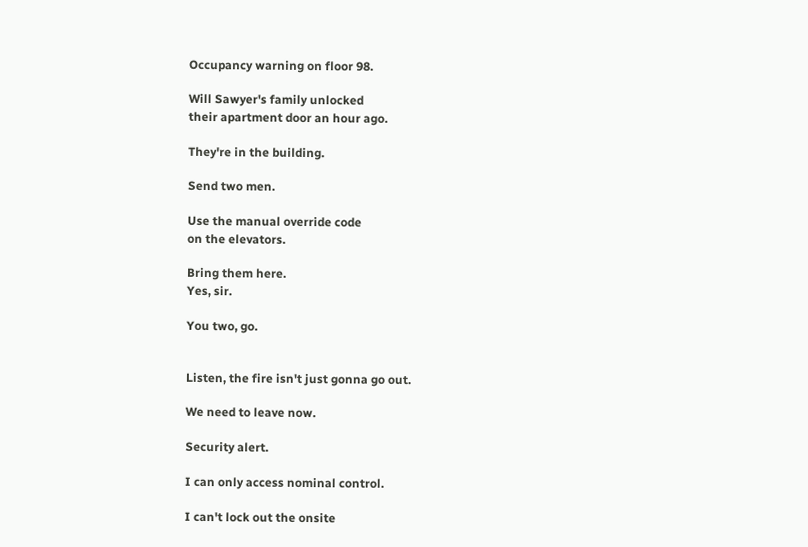Occupancy warning on floor 98.

Will Sawyer's family unlocked
their apartment door an hour ago.

They're in the building.

Send two men.

Use the manual override code
on the elevators.

Bring them here.
Yes, sir.

You two, go.


Listen, the fire isn't just gonna go out.

We need to leave now.

Security alert.

I can only access nominal control.

I can't lock out the onsite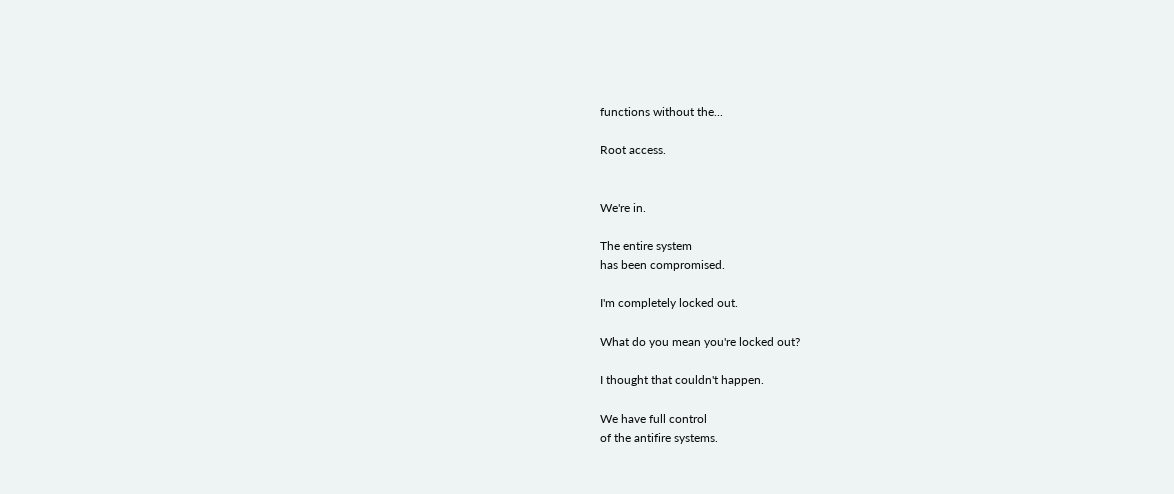functions without the...

Root access.


We're in.

The entire system
has been compromised.

I'm completely locked out.

What do you mean you're locked out?

I thought that couldn't happen.

We have full control
of the antifire systems.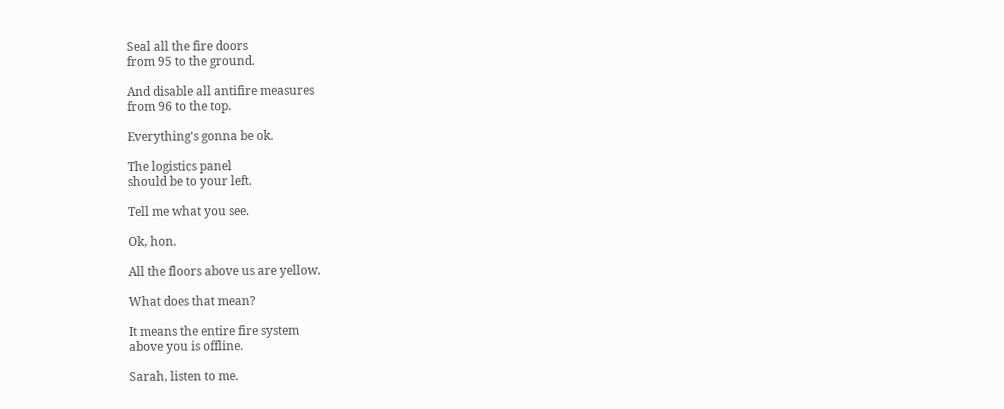Seal all the fire doors
from 95 to the ground.

And disable all antifire measures
from 96 to the top.

Everything's gonna be ok.

The logistics panel
should be to your left.

Tell me what you see.

Ok, hon.

All the floors above us are yellow.

What does that mean?

It means the entire fire system
above you is offline.

Sarah, listen to me.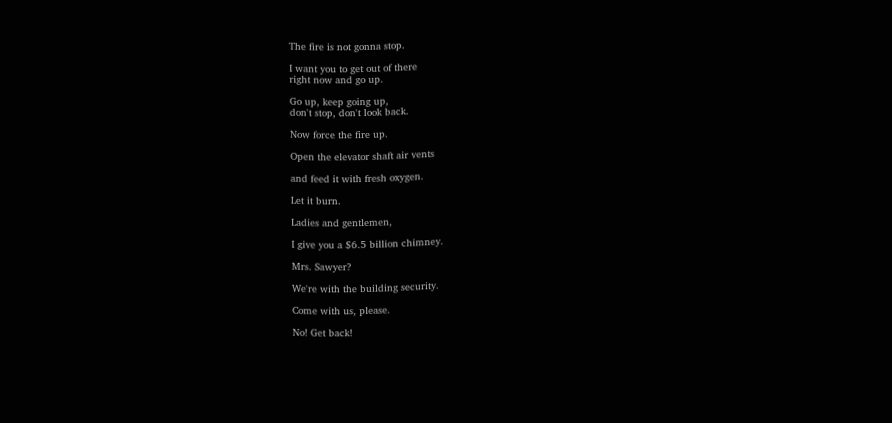The fire is not gonna stop.

I want you to get out of there
right now and go up.

Go up, keep going up,
don't stop, don't look back.

Now force the fire up.

Open the elevator shaft air vents

and feed it with fresh oxygen.

Let it burn.

Ladies and gentlemen,

I give you a $6.5 billion chimney.

Mrs. Sawyer?

We're with the building security.

Come with us, please.

No! Get back!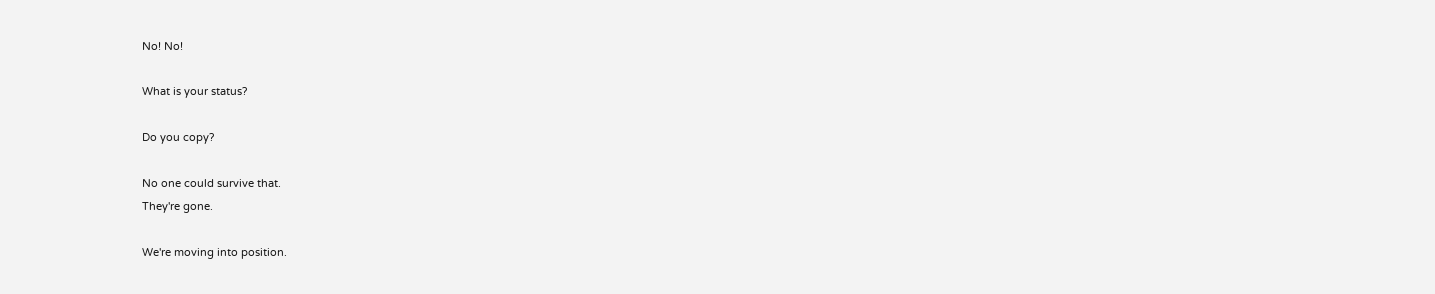No! No!

What is your status?

Do you copy?

No one could survive that.
They're gone.

We're moving into position.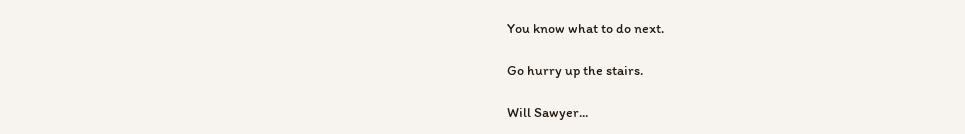You know what to do next.

Go hurry up the stairs.

Will Sawyer...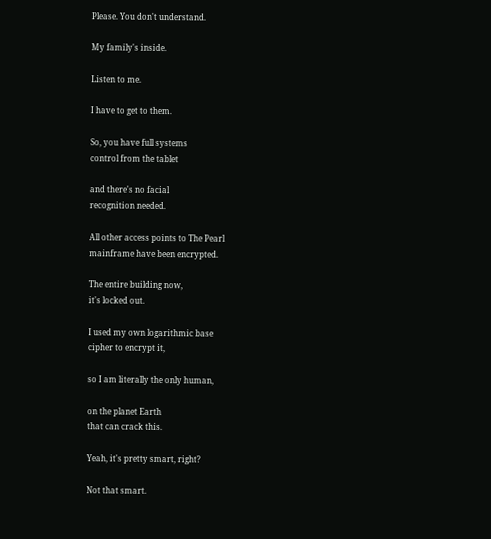Please. You don't understand.

My family's inside.

Listen to me.

I have to get to them.

So, you have full systems
control from the tablet

and there's no facial
recognition needed.

All other access points to The Pearl
mainframe have been encrypted.

The entire building now,
it's locked out.

I used my own logarithmic base
cipher to encrypt it,

so I am literally the only human,

on the planet Earth
that can crack this.

Yeah, it's pretty smart, right?

Not that smart.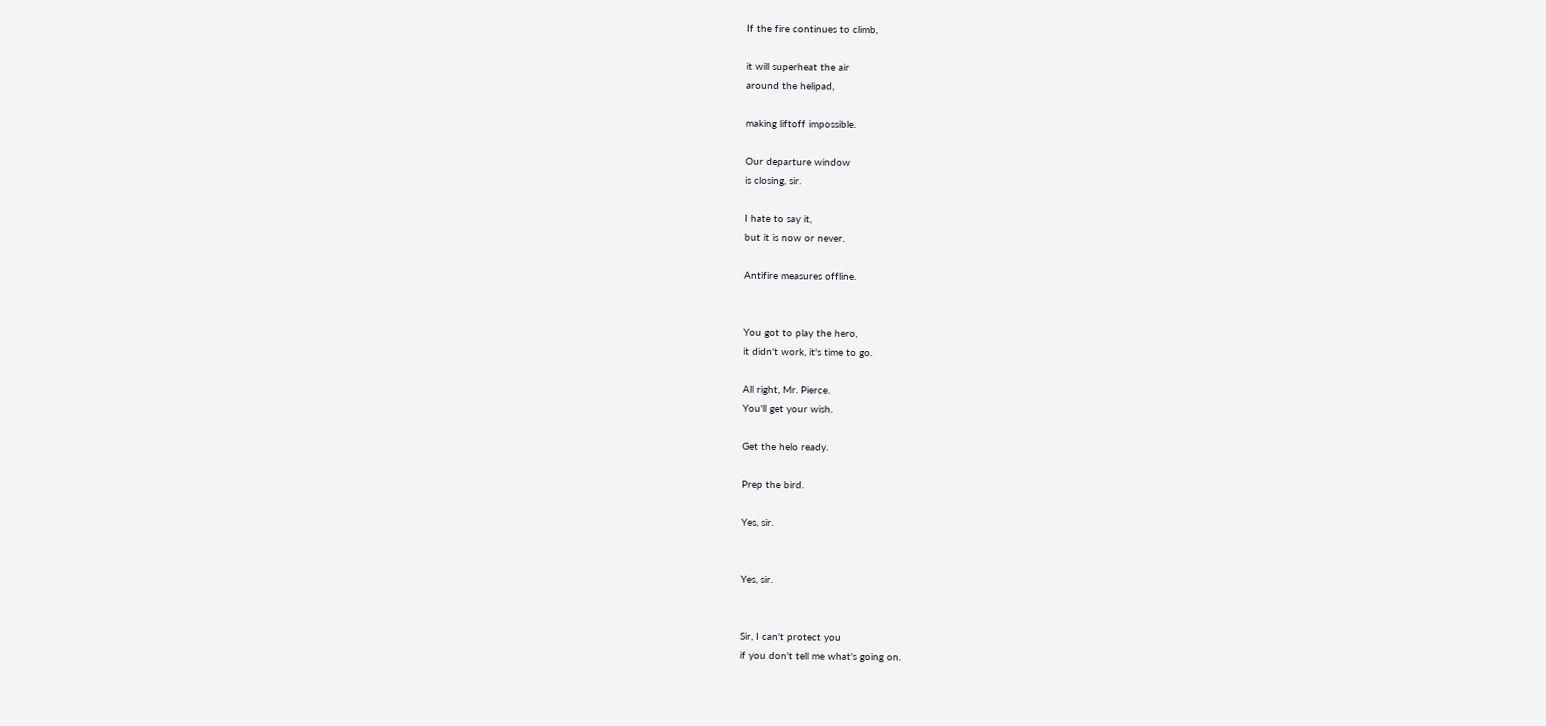If the fire continues to climb,

it will superheat the air
around the helipad,

making liftoff impossible.

Our departure window
is closing, sir.

I hate to say it,
but it is now or never.

Antifire measures offline.


You got to play the hero,
it didn't work, it's time to go.

All right, Mr. Pierce.
You'll get your wish.

Get the helo ready.

Prep the bird.

Yes, sir.


Yes, sir.


Sir, I can't protect you
if you don't tell me what's going on.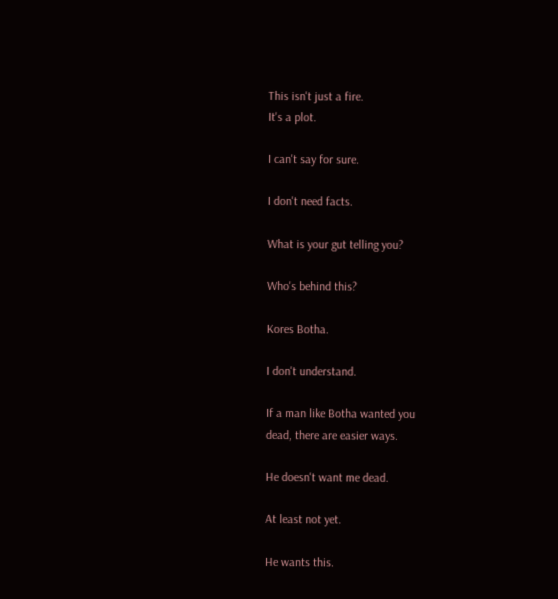This isn't just a fire.
It's a plot.

I can't say for sure.

I don't need facts.

What is your gut telling you?

Who's behind this?

Kores Botha.

I don't understand.

If a man like Botha wanted you
dead, there are easier ways.

He doesn't want me dead.

At least not yet.

He wants this.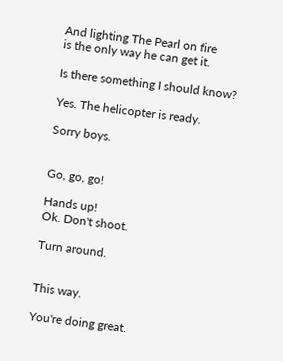And lighting The Pearl on fire
is the only way he can get it.

Is there something I should know?

Yes. The helicopter is ready.

Sorry boys.


Go, go, go!

Hands up!
Ok. Don't shoot.

Turn around.


This way.

You're doing great.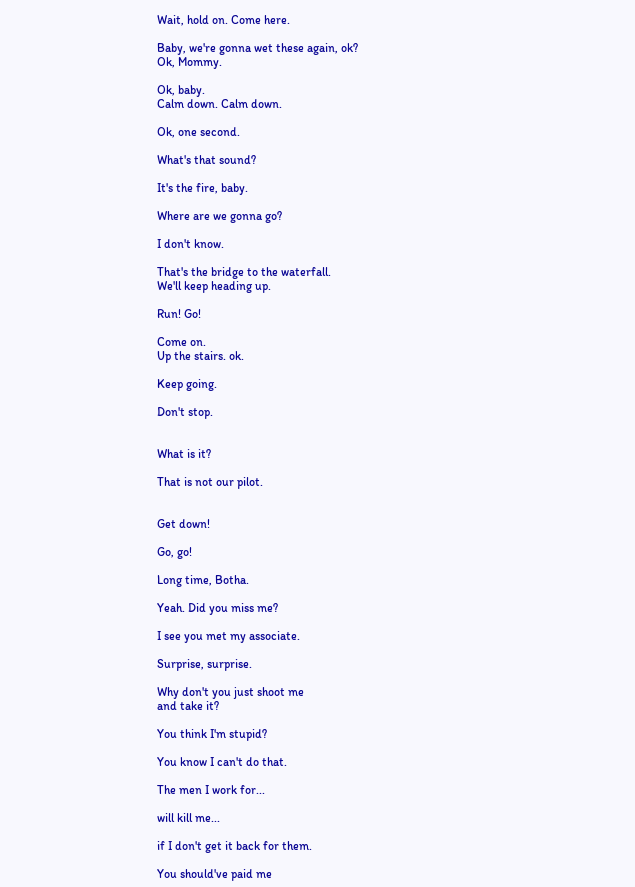Wait, hold on. Come here.

Baby, we're gonna wet these again, ok?
Ok, Mommy.

Ok, baby.
Calm down. Calm down.

Ok, one second.

What's that sound?

It's the fire, baby.

Where are we gonna go?

I don't know.

That's the bridge to the waterfall.
We'll keep heading up.

Run! Go!

Come on.
Up the stairs. ok.

Keep going.

Don't stop.


What is it?

That is not our pilot.


Get down!

Go, go!

Long time, Botha.

Yeah. Did you miss me?

I see you met my associate.

Surprise, surprise.

Why don't you just shoot me
and take it?

You think I'm stupid?

You know I can't do that.

The men I work for...

will kill me...

if I don't get it back for them.

You should've paid me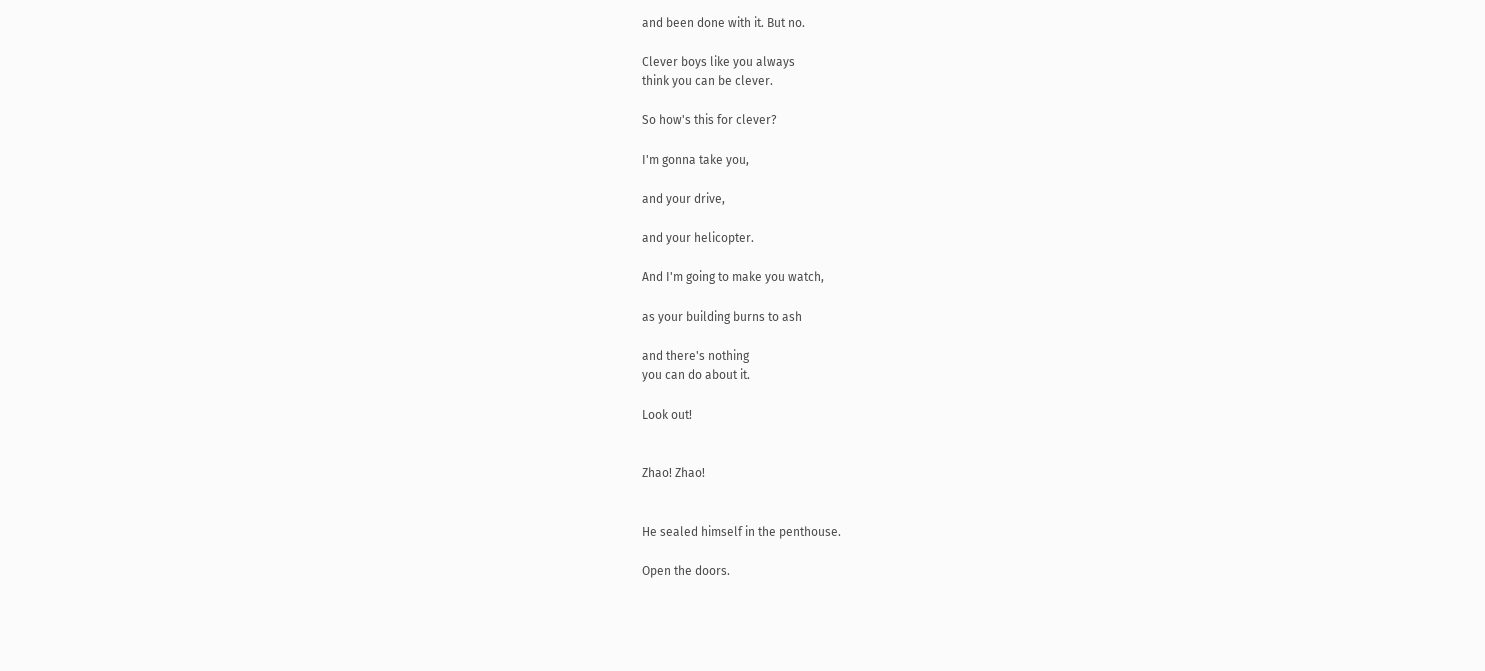and been done with it. But no.

Clever boys like you always
think you can be clever.

So how's this for clever?

I'm gonna take you,

and your drive,

and your helicopter.

And I'm going to make you watch,

as your building burns to ash

and there's nothing
you can do about it.

Look out!


Zhao! Zhao!


He sealed himself in the penthouse.

Open the doors.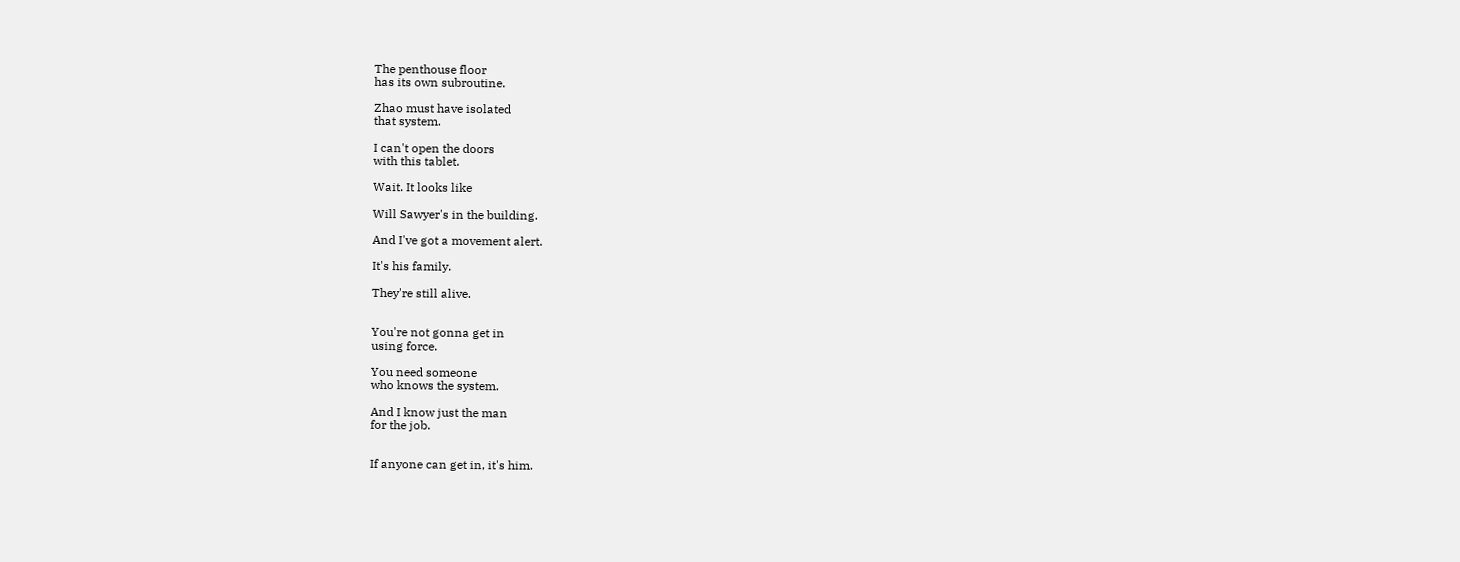The penthouse floor
has its own subroutine.

Zhao must have isolated
that system.

I can't open the doors
with this tablet.

Wait. It looks like

Will Sawyer's in the building.

And I've got a movement alert.

It's his family.

They're still alive.


You're not gonna get in
using force.

You need someone
who knows the system.

And I know just the man
for the job.


If anyone can get in, it's him.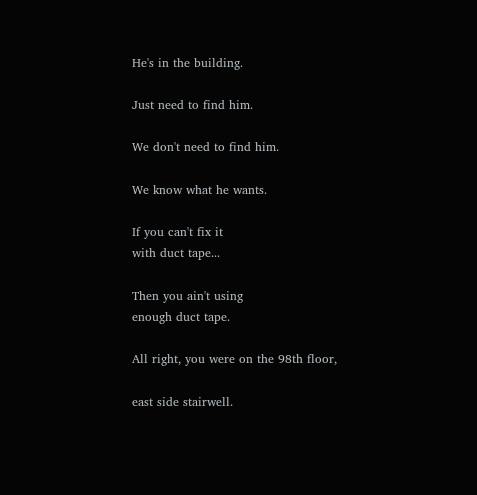He's in the building.

Just need to find him.

We don't need to find him.

We know what he wants.

If you can't fix it
with duct tape...

Then you ain't using
enough duct tape.

All right, you were on the 98th floor,

east side stairwell.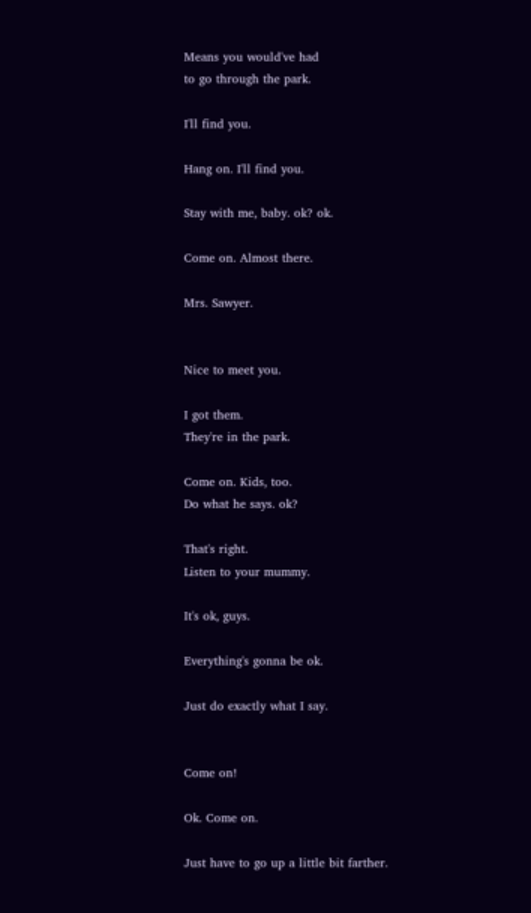Means you would've had
to go through the park.

I'll find you.

Hang on. I'll find you.

Stay with me, baby. ok? ok.

Come on. Almost there.

Mrs. Sawyer.


Nice to meet you.

I got them.
They're in the park.

Come on. Kids, too.
Do what he says. ok?

That's right.
Listen to your mummy.

It's ok, guys.

Everything's gonna be ok.

Just do exactly what I say.


Come on!

Ok. Come on.

Just have to go up a little bit farther.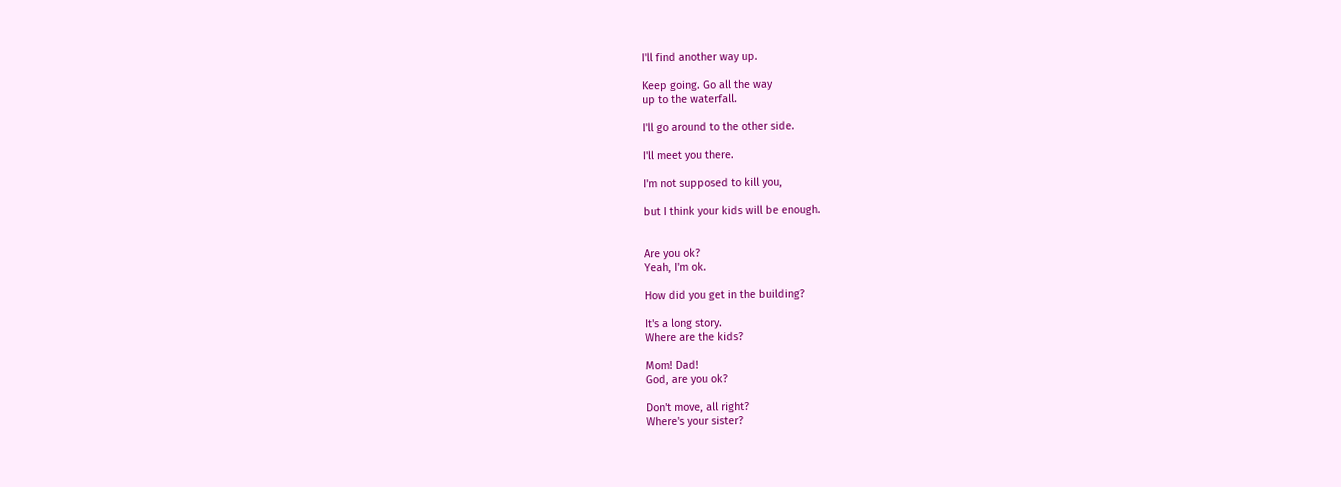I'll find another way up.

Keep going. Go all the way
up to the waterfall.

I'll go around to the other side.

I'll meet you there.

I'm not supposed to kill you,

but I think your kids will be enough.


Are you ok?
Yeah, I'm ok.

How did you get in the building?

It's a long story.
Where are the kids?

Mom! Dad!
God, are you ok?

Don't move, all right?
Where's your sister?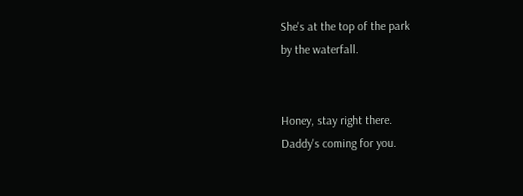She's at the top of the park
by the waterfall.


Honey, stay right there.
Daddy's coming for you.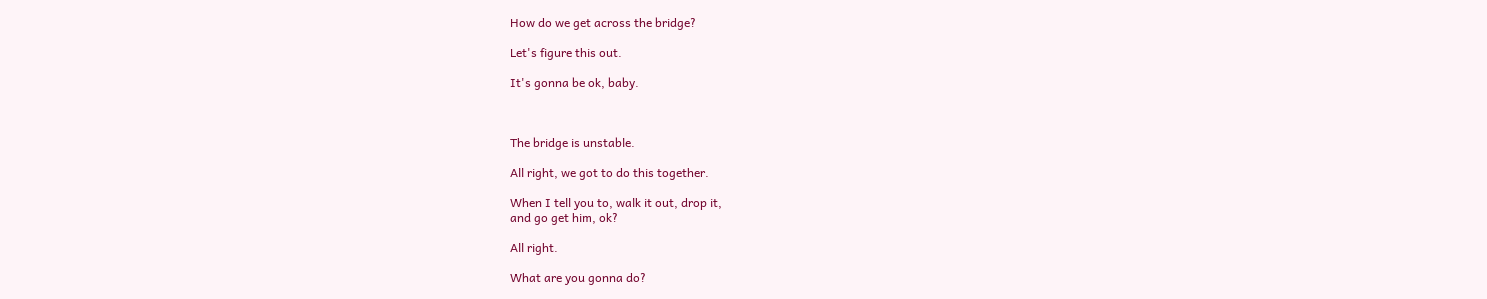How do we get across the bridge?

Let's figure this out.

It's gonna be ok, baby.



The bridge is unstable.

All right, we got to do this together.

When I tell you to, walk it out, drop it,
and go get him, ok?

All right.

What are you gonna do?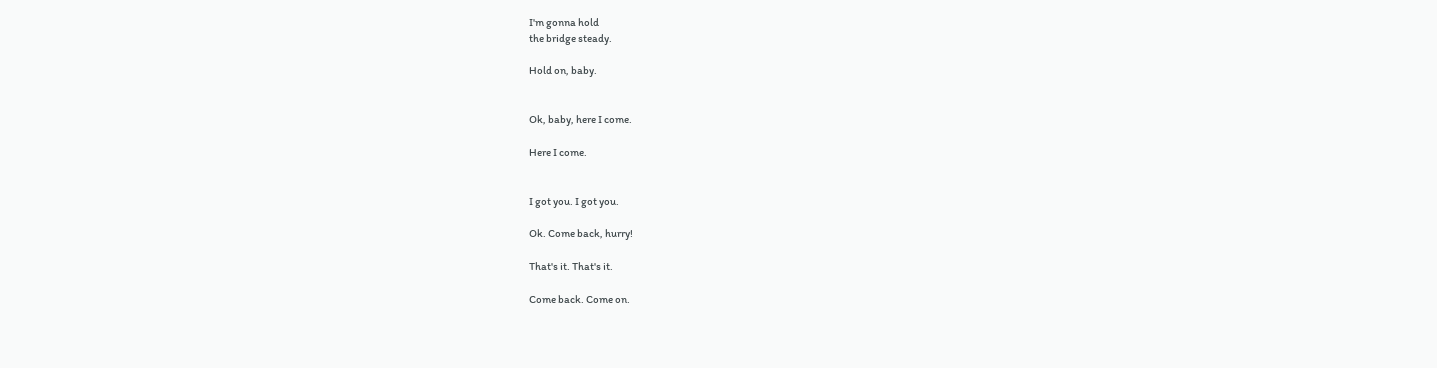I'm gonna hold
the bridge steady.

Hold on, baby.


Ok, baby, here I come.

Here I come.


I got you. I got you.

Ok. Come back, hurry!

That's it. That's it.

Come back. Come on.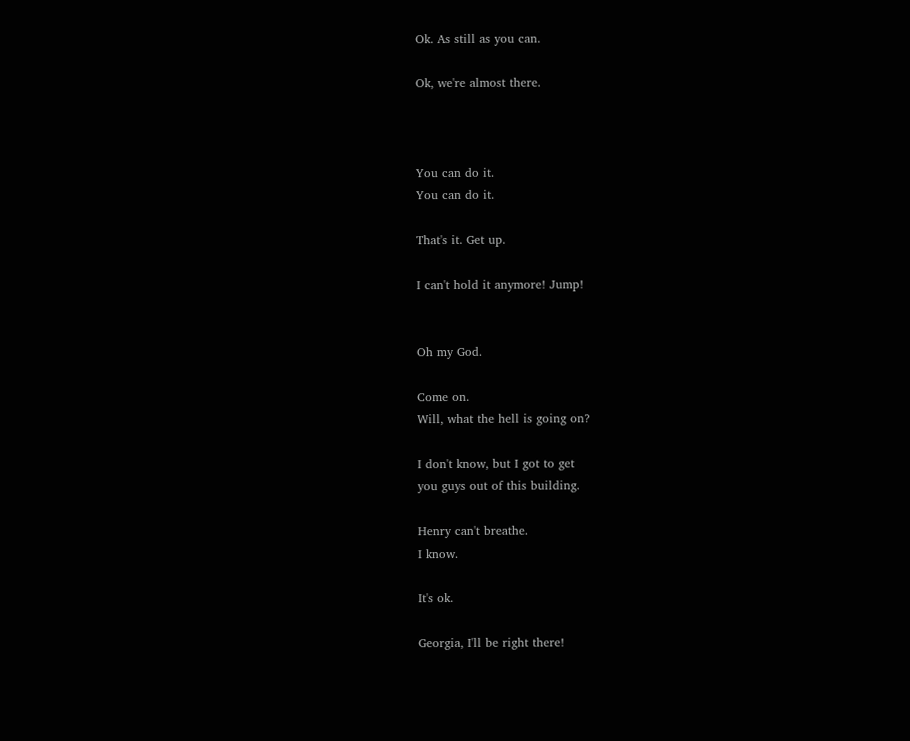Ok. As still as you can.

Ok, we're almost there.



You can do it.
You can do it.

That's it. Get up.

I can't hold it anymore! Jump!


Oh my God.

Come on.
Will, what the hell is going on?

I don't know, but I got to get
you guys out of this building.

Henry can't breathe.
I know.

It's ok.

Georgia, I'll be right there!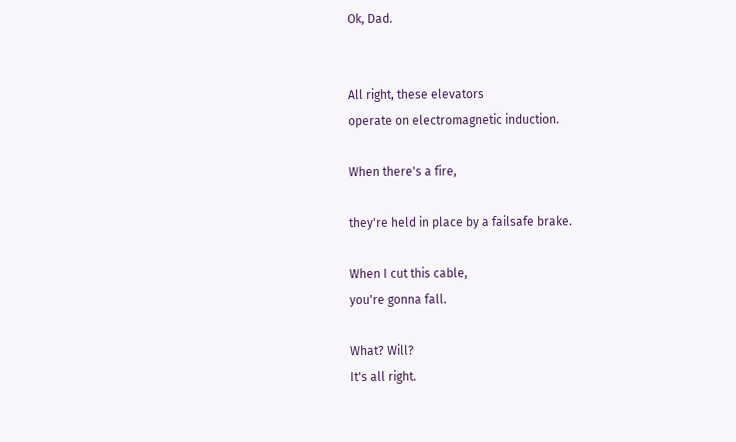Ok, Dad.


All right, these elevators
operate on electromagnetic induction.

When there's a fire,

they're held in place by a failsafe brake.

When I cut this cable,
you're gonna fall.

What? Will?
It's all right.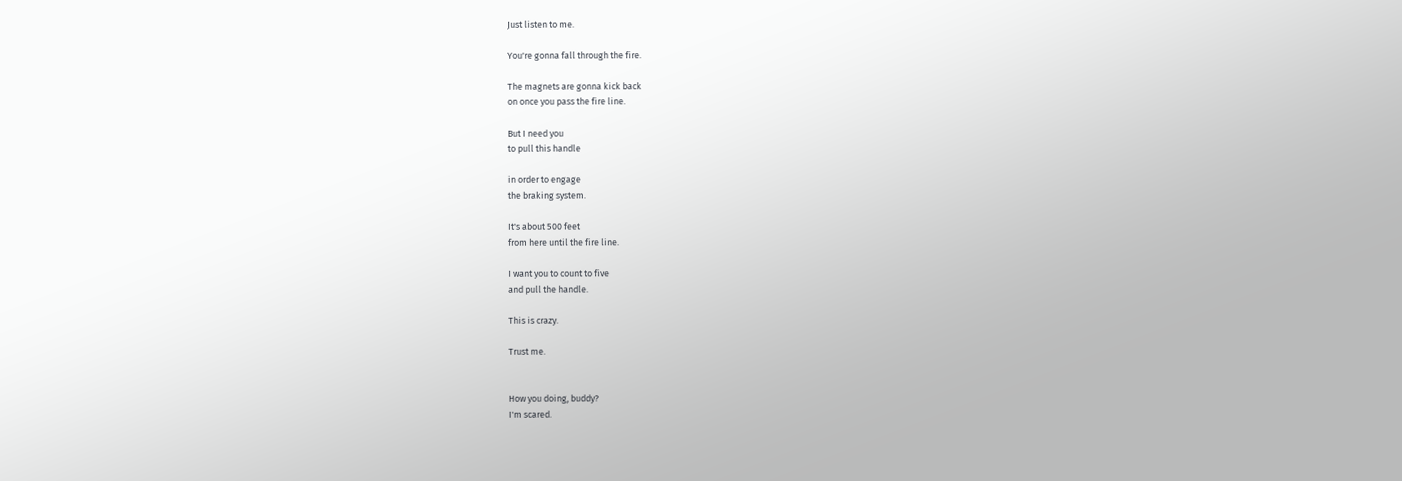Just listen to me.

You're gonna fall through the fire.

The magnets are gonna kick back
on once you pass the fire line.

But I need you
to pull this handle

in order to engage
the braking system.

It's about 500 feet
from here until the fire line.

I want you to count to five
and pull the handle.

This is crazy.

Trust me.


How you doing, buddy?
I'm scared.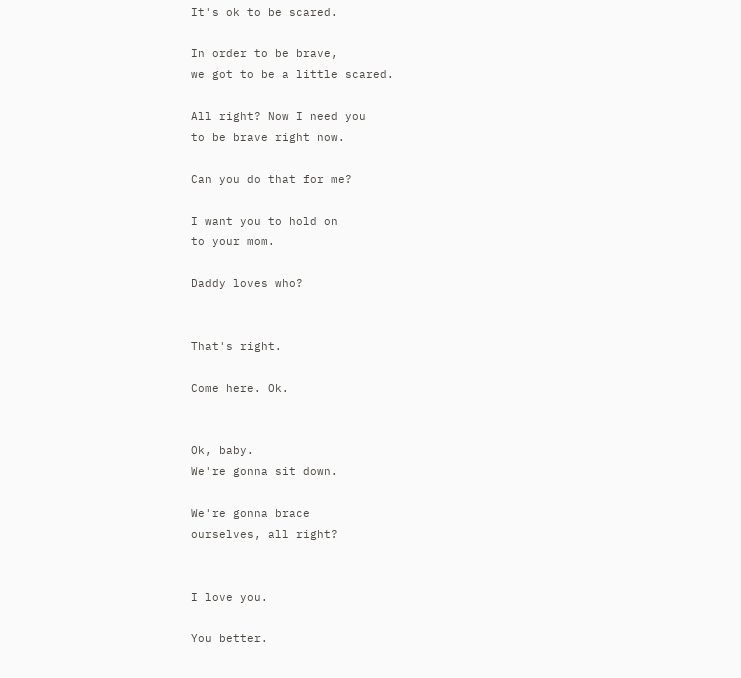It's ok to be scared.

In order to be brave,
we got to be a little scared.

All right? Now I need you
to be brave right now.

Can you do that for me?

I want you to hold on
to your mom.

Daddy loves who?


That's right.

Come here. Ok.


Ok, baby.
We're gonna sit down.

We're gonna brace
ourselves, all right?


I love you.

You better.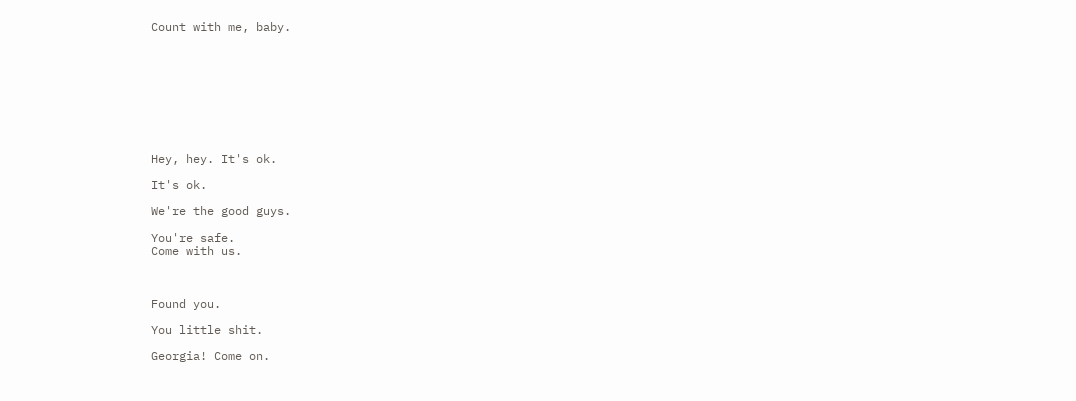Count with me, baby.









Hey, hey. It's ok.

It's ok.

We're the good guys.

You're safe.
Come with us.



Found you.

You little shit.

Georgia! Come on.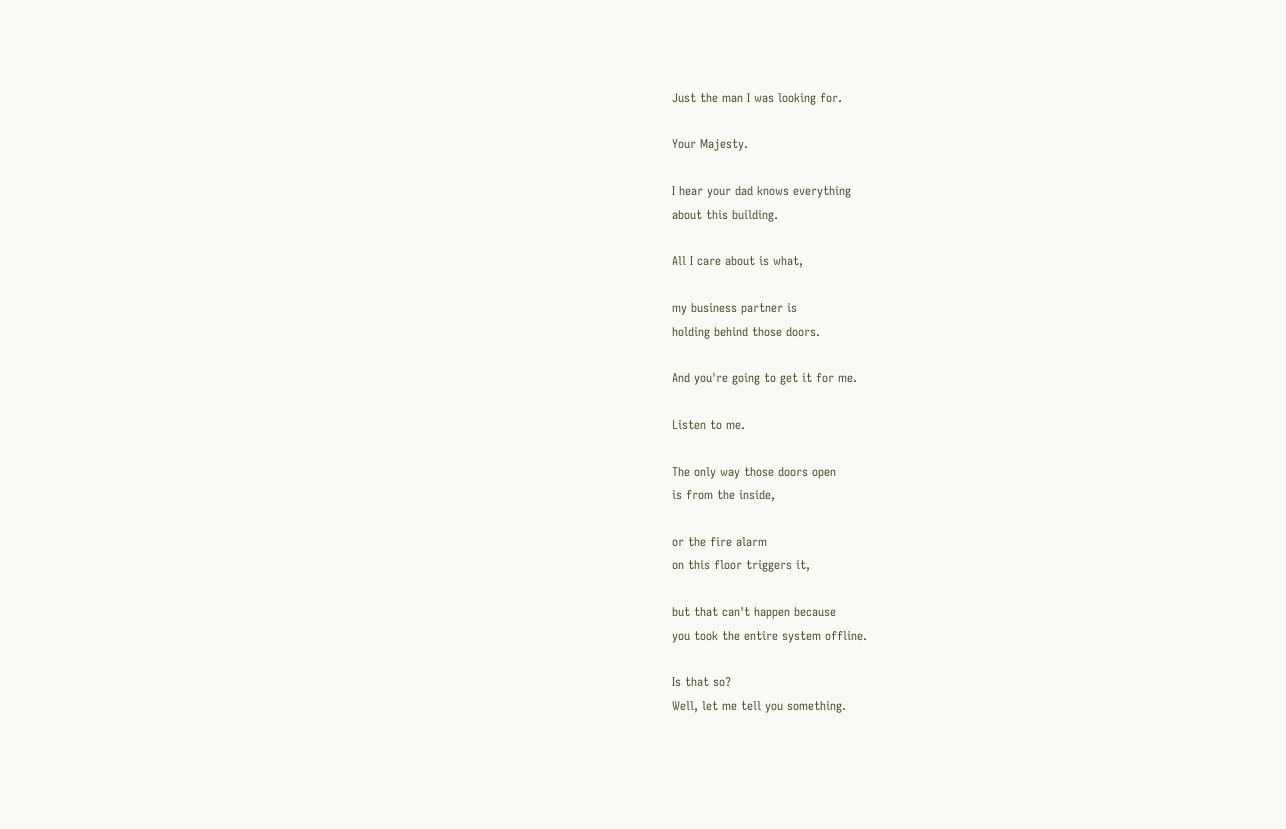Just the man I was looking for.

Your Majesty.

I hear your dad knows everything
about this building.

All I care about is what,

my business partner is
holding behind those doors.

And you're going to get it for me.

Listen to me.

The only way those doors open
is from the inside,

or the fire alarm
on this floor triggers it,

but that can't happen because
you took the entire system offline.

Is that so?
Well, let me tell you something.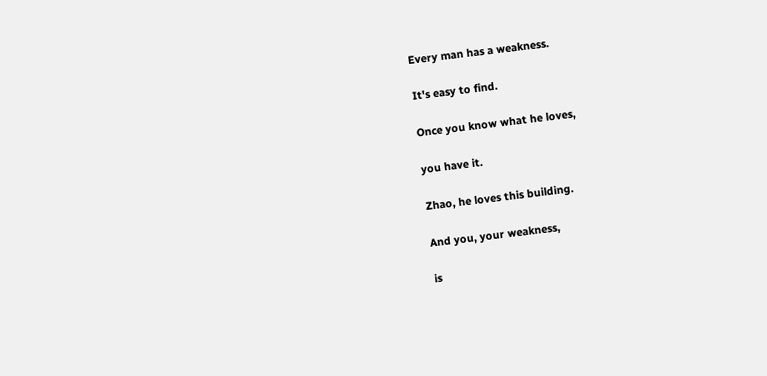Every man has a weakness.

It's easy to find.

Once you know what he loves,

you have it.

Zhao, he loves this building.

And you, your weakness,

is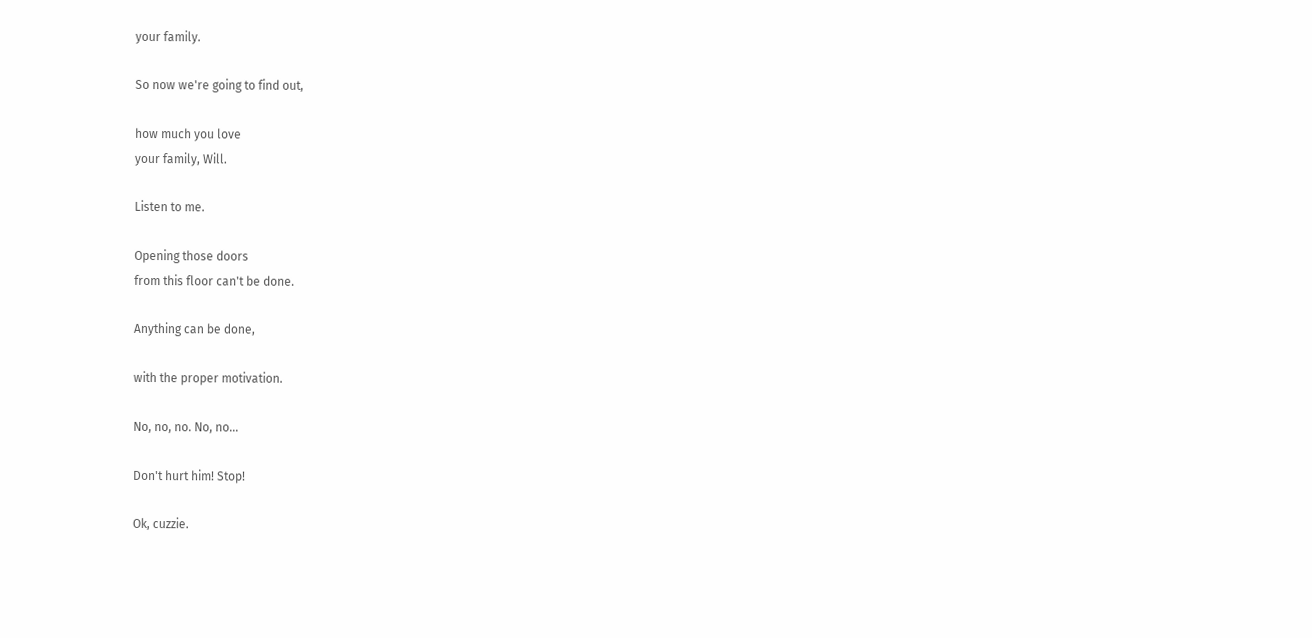your family.

So now we're going to find out,

how much you love
your family, Will.

Listen to me.

Opening those doors
from this floor can't be done.

Anything can be done,

with the proper motivation.

No, no, no. No, no...

Don't hurt him! Stop!

Ok, cuzzie.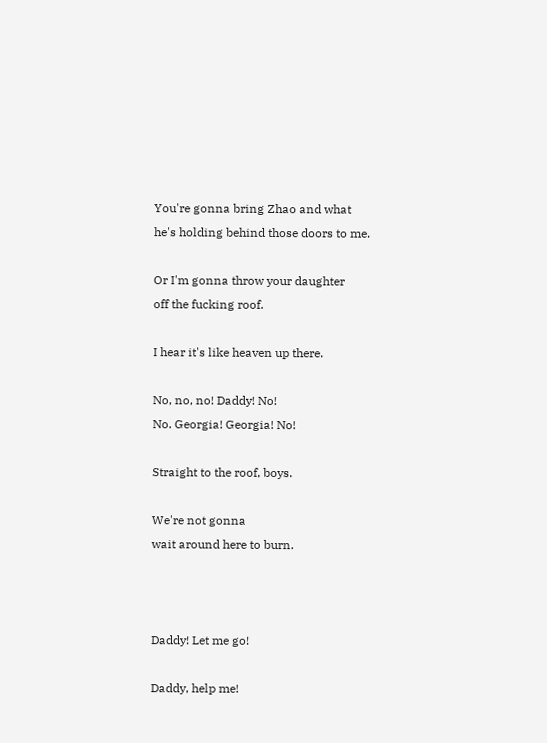You're gonna bring Zhao and what
he's holding behind those doors to me.

Or I'm gonna throw your daughter
off the fucking roof.

I hear it's like heaven up there.

No, no, no! Daddy! No!
No. Georgia! Georgia! No!

Straight to the roof, boys.

We're not gonna
wait around here to burn.



Daddy! Let me go!

Daddy, help me!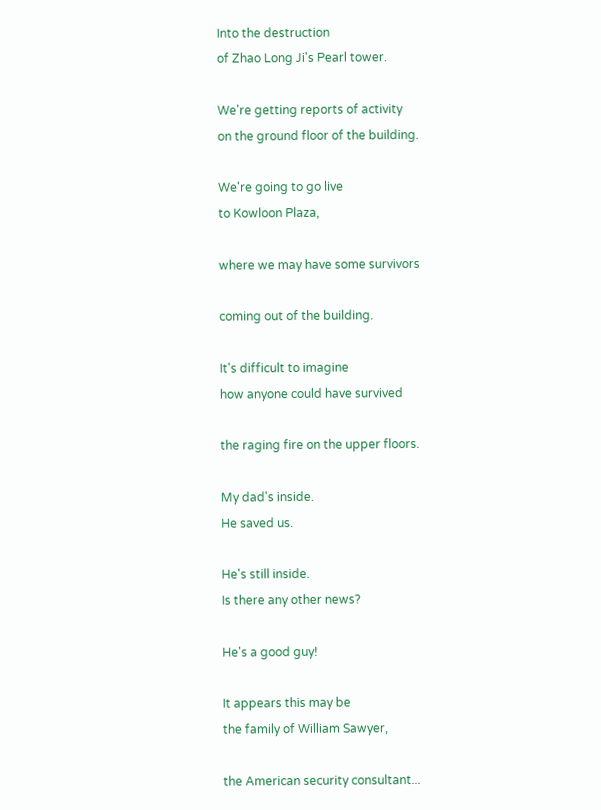Into the destruction
of Zhao Long Ji's Pearl tower.

We're getting reports of activity
on the ground floor of the building.

We're going to go live
to Kowloon Plaza,

where we may have some survivors

coming out of the building.

It's difficult to imagine
how anyone could have survived

the raging fire on the upper floors.

My dad's inside.
He saved us.

He's still inside.
Is there any other news?

He's a good guy!

It appears this may be
the family of William Sawyer,

the American security consultant...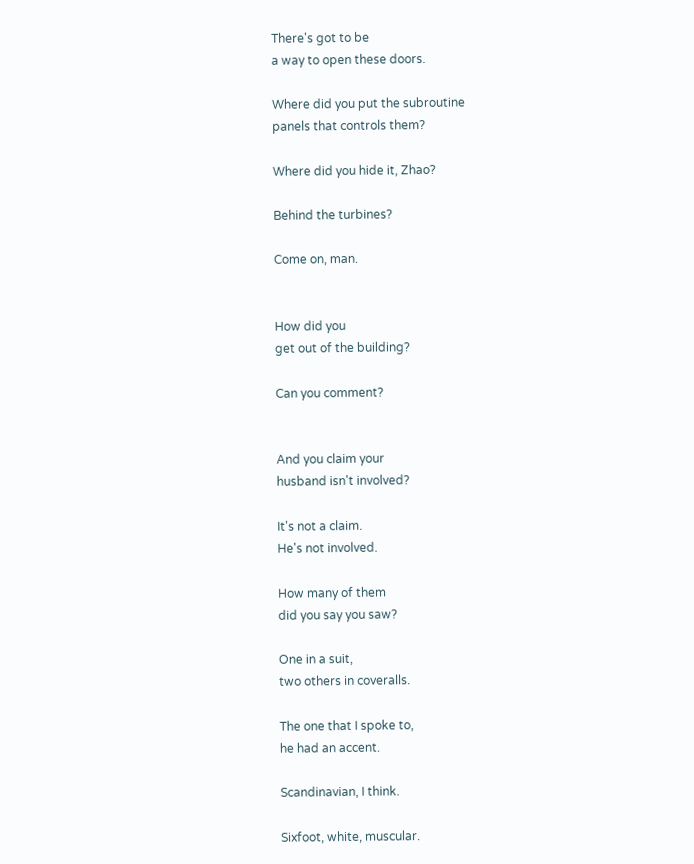There's got to be
a way to open these doors.

Where did you put the subroutine
panels that controls them?

Where did you hide it, Zhao?

Behind the turbines?

Come on, man.


How did you
get out of the building?

Can you comment?


And you claim your
husband isn't involved?

It's not a claim.
He's not involved.

How many of them
did you say you saw?

One in a suit,
two others in coveralls.

The one that I spoke to,
he had an accent.

Scandinavian, I think.

Sixfoot, white, muscular.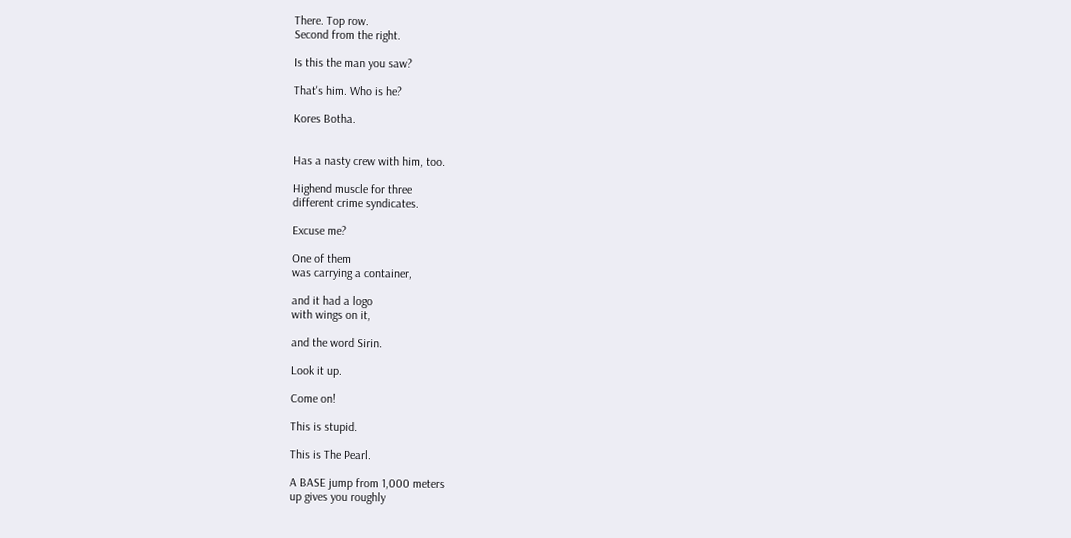There. Top row.
Second from the right.

Is this the man you saw?

That's him. Who is he?

Kores Botha.


Has a nasty crew with him, too.

Highend muscle for three
different crime syndicates.

Excuse me?

One of them
was carrying a container,

and it had a logo
with wings on it,

and the word Sirin.

Look it up.

Come on!

This is stupid.

This is The Pearl.

A BASE jump from 1,000 meters
up gives you roughly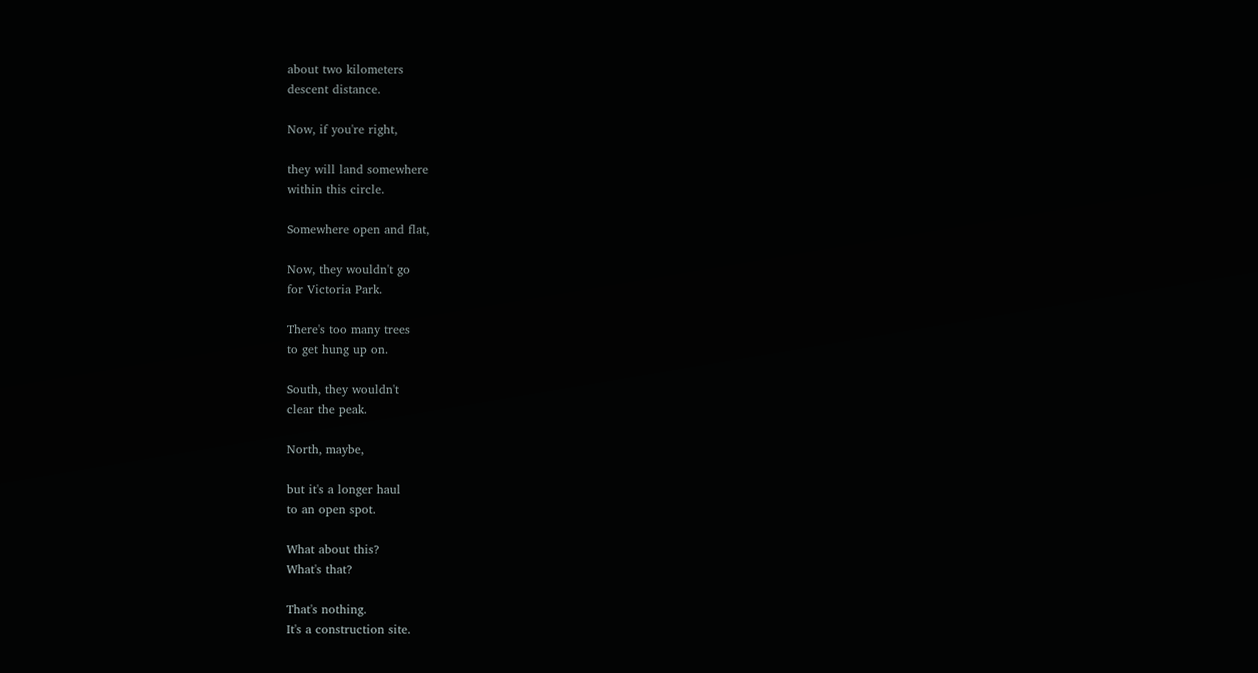about two kilometers
descent distance.

Now, if you're right,

they will land somewhere
within this circle.

Somewhere open and flat,

Now, they wouldn't go
for Victoria Park.

There's too many trees
to get hung up on.

South, they wouldn't
clear the peak.

North, maybe,

but it's a longer haul
to an open spot.

What about this?
What's that?

That's nothing.
It's a construction site.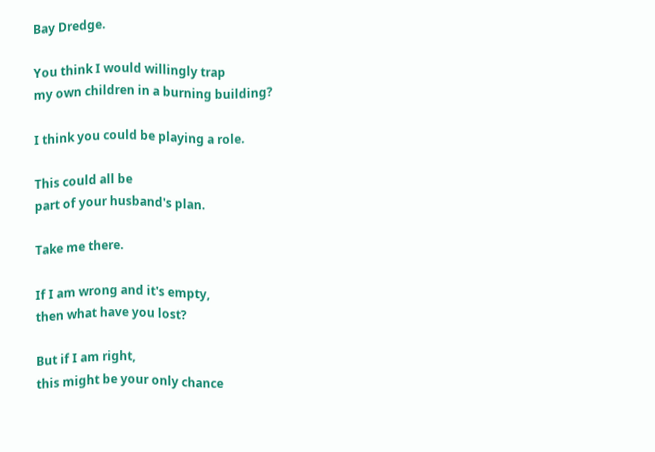Bay Dredge.

You think I would willingly trap
my own children in a burning building?

I think you could be playing a role.

This could all be
part of your husband's plan.

Take me there.

If I am wrong and it's empty,
then what have you lost?

But if I am right,
this might be your only chance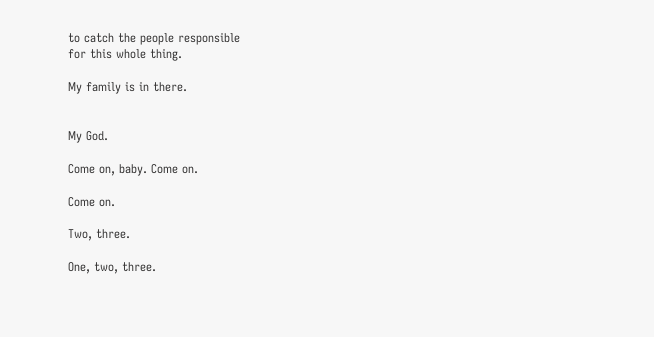to catch the people responsible
for this whole thing.

My family is in there.


My God.

Come on, baby. Come on.

Come on.

Two, three.

One, two, three.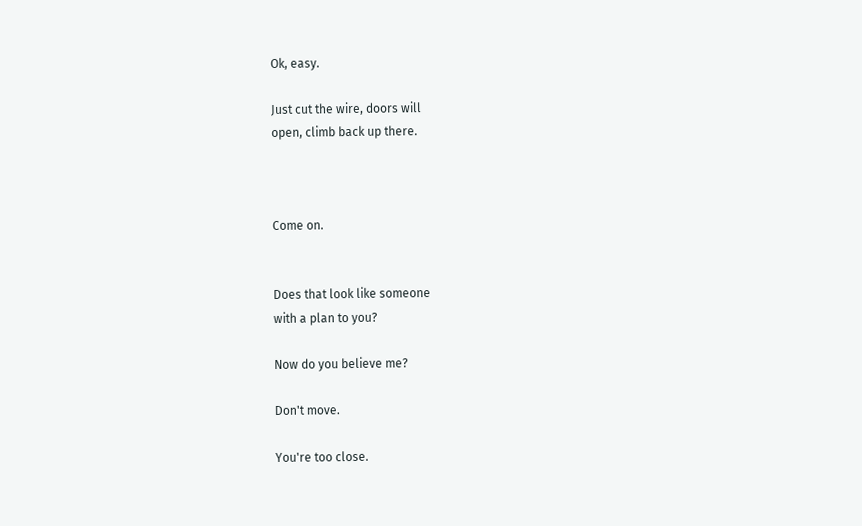Ok, easy.

Just cut the wire, doors will
open, climb back up there.



Come on.


Does that look like someone
with a plan to you?

Now do you believe me?

Don't move.

You're too close.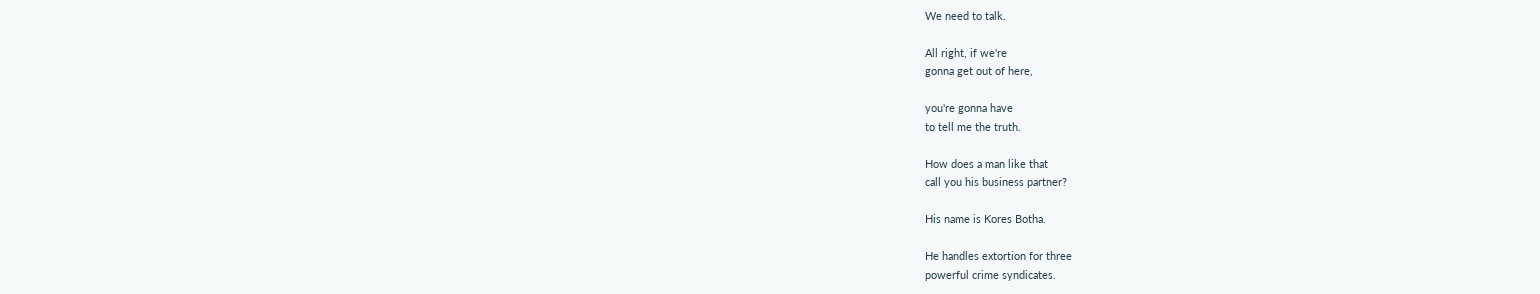We need to talk.

All right, if we're
gonna get out of here,

you're gonna have
to tell me the truth.

How does a man like that
call you his business partner?

His name is Kores Botha.

He handles extortion for three
powerful crime syndicates.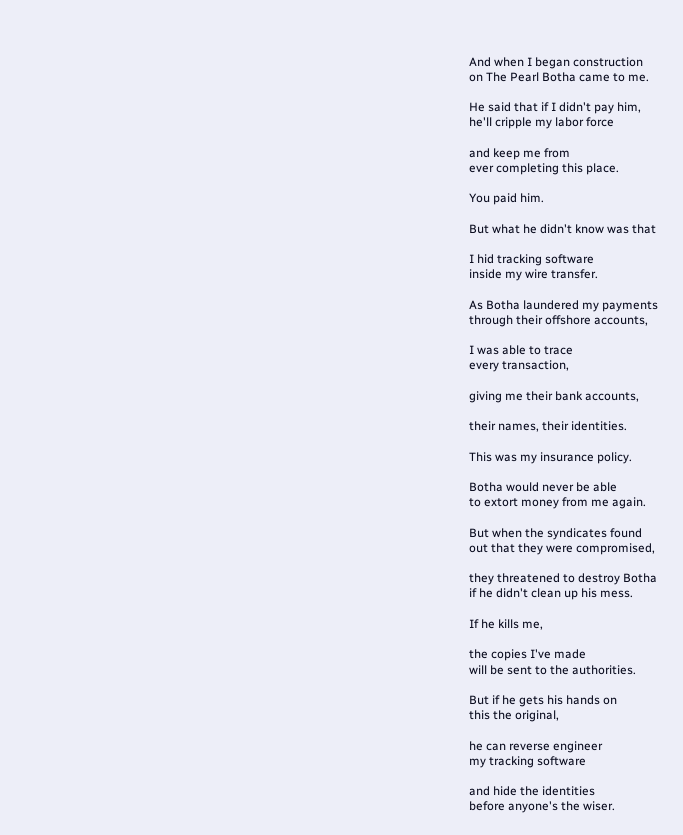And when I began construction
on The Pearl Botha came to me.

He said that if I didn't pay him,
he'll cripple my labor force

and keep me from
ever completing this place.

You paid him.

But what he didn't know was that

I hid tracking software
inside my wire transfer.

As Botha laundered my payments
through their offshore accounts,

I was able to trace
every transaction,

giving me their bank accounts,

their names, their identities.

This was my insurance policy.

Botha would never be able
to extort money from me again.

But when the syndicates found
out that they were compromised,

they threatened to destroy Botha
if he didn't clean up his mess.

If he kills me,

the copies I've made
will be sent to the authorities.

But if he gets his hands on
this the original,

he can reverse engineer
my tracking software

and hide the identities
before anyone's the wiser.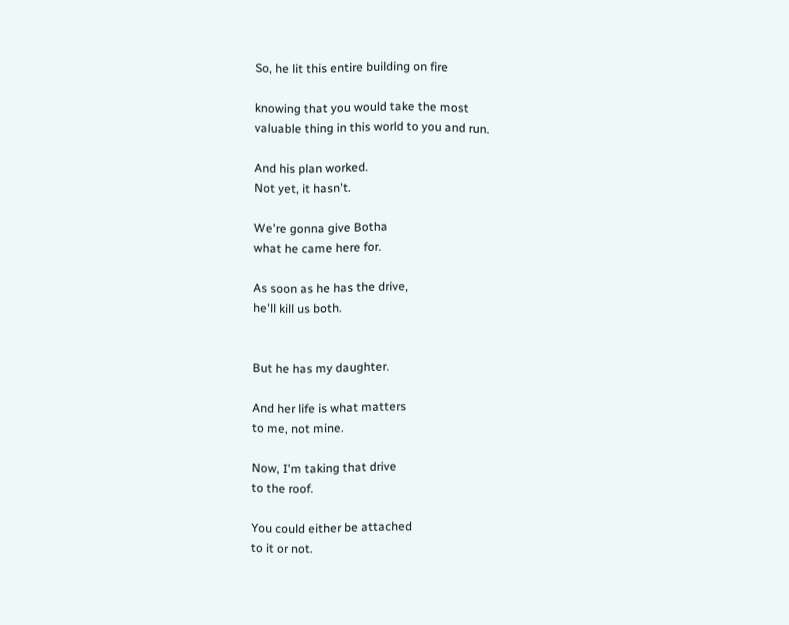So, he lit this entire building on fire

knowing that you would take the most
valuable thing in this world to you and run.

And his plan worked.
Not yet, it hasn't.

We're gonna give Botha
what he came here for.

As soon as he has the drive,
he'll kill us both.


But he has my daughter.

And her life is what matters
to me, not mine.

Now, I'm taking that drive
to the roof.

You could either be attached
to it or not.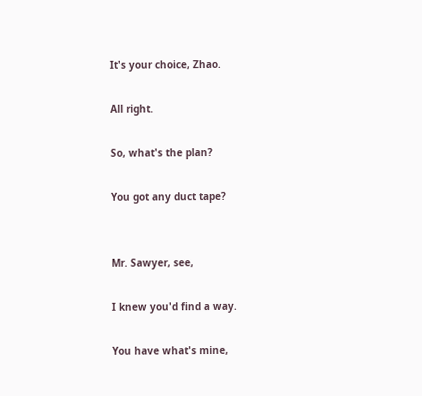It's your choice, Zhao.

All right.

So, what's the plan?

You got any duct tape?


Mr. Sawyer, see,

I knew you'd find a way.

You have what's mine,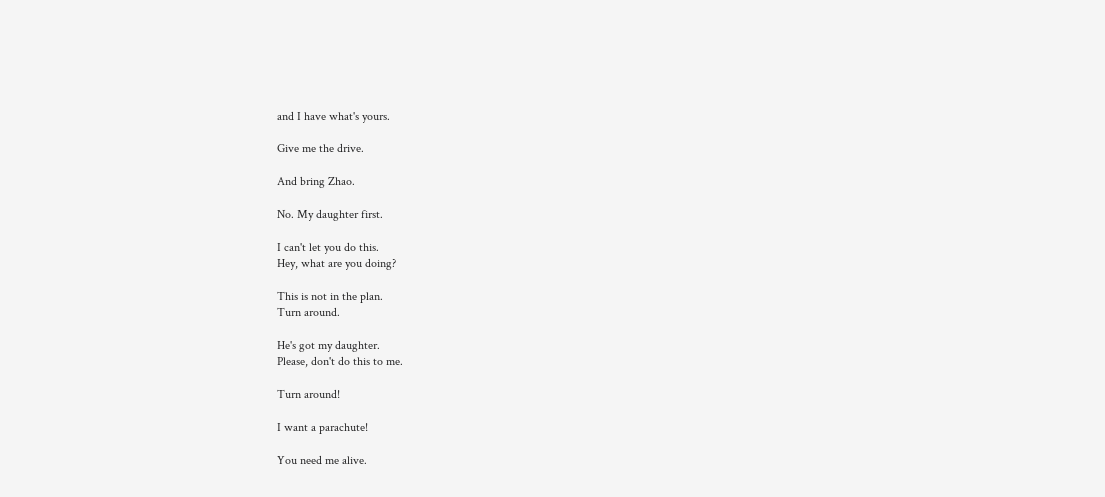and I have what's yours.

Give me the drive.

And bring Zhao.

No. My daughter first.

I can't let you do this.
Hey, what are you doing?

This is not in the plan.
Turn around.

He's got my daughter.
Please, don't do this to me.

Turn around!

I want a parachute!

You need me alive.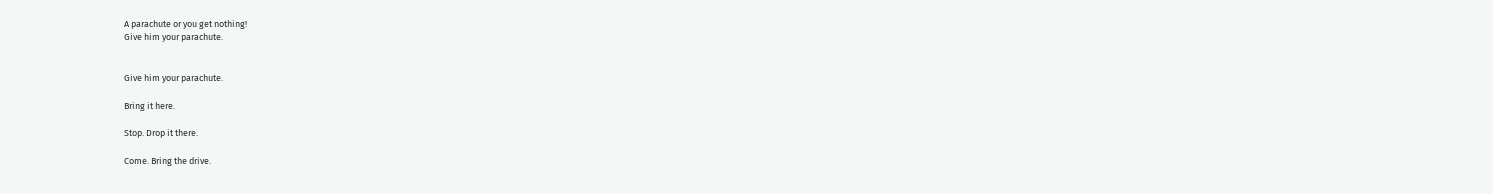A parachute or you get nothing!
Give him your parachute.


Give him your parachute.

Bring it here.

Stop. Drop it there.

Come. Bring the drive.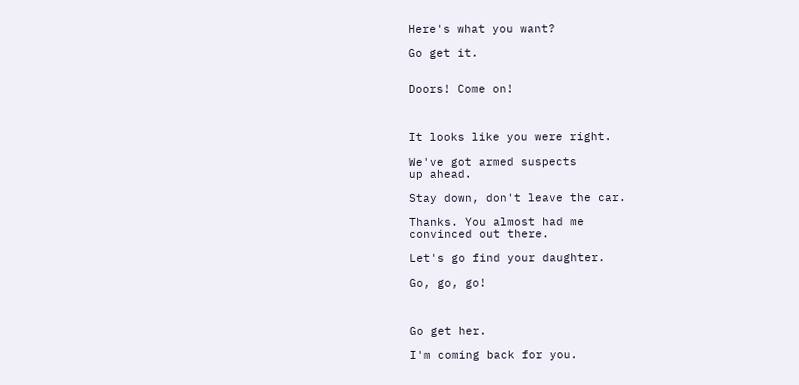Here's what you want?

Go get it.


Doors! Come on!



It looks like you were right.

We've got armed suspects
up ahead.

Stay down, don't leave the car.

Thanks. You almost had me
convinced out there.

Let's go find your daughter.

Go, go, go!



Go get her.

I'm coming back for you.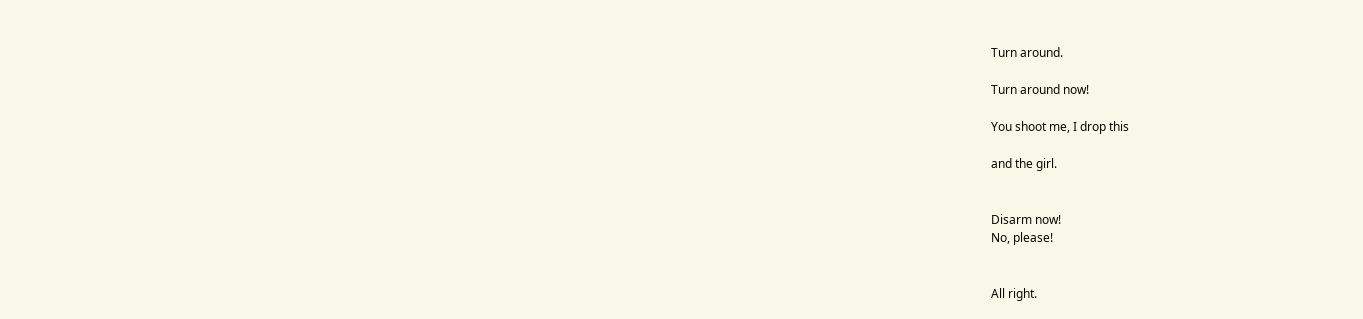Turn around.

Turn around now!

You shoot me, I drop this

and the girl.


Disarm now!
No, please!


All right.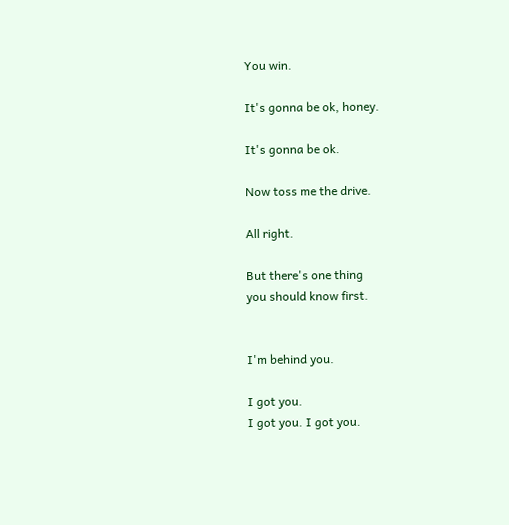You win.

It's gonna be ok, honey.

It's gonna be ok.

Now toss me the drive.

All right.

But there's one thing
you should know first.


I'm behind you.

I got you.
I got you. I got you.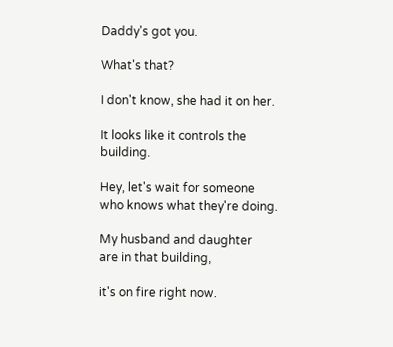Daddy's got you.

What's that?

I don't know, she had it on her.

It looks like it controls the building.

Hey, let's wait for someone
who knows what they're doing.

My husband and daughter
are in that building,

it's on fire right now.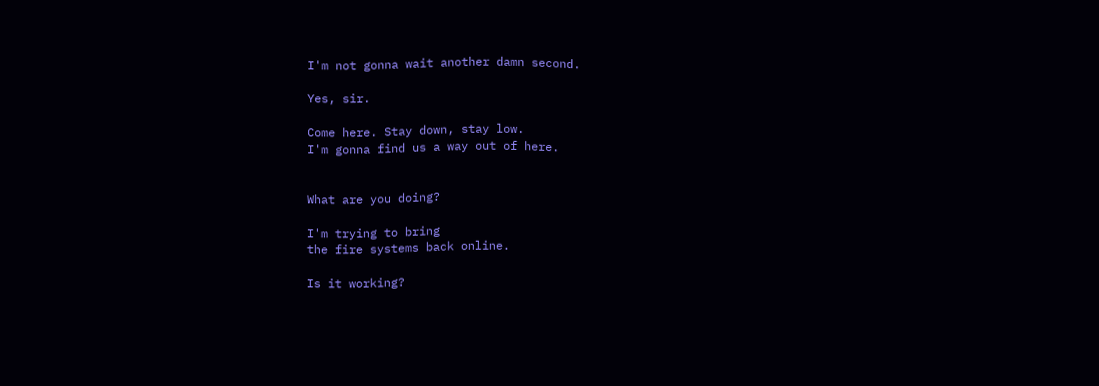I'm not gonna wait another damn second.

Yes, sir.

Come here. Stay down, stay low.
I'm gonna find us a way out of here.


What are you doing?

I'm trying to bring
the fire systems back online.

Is it working?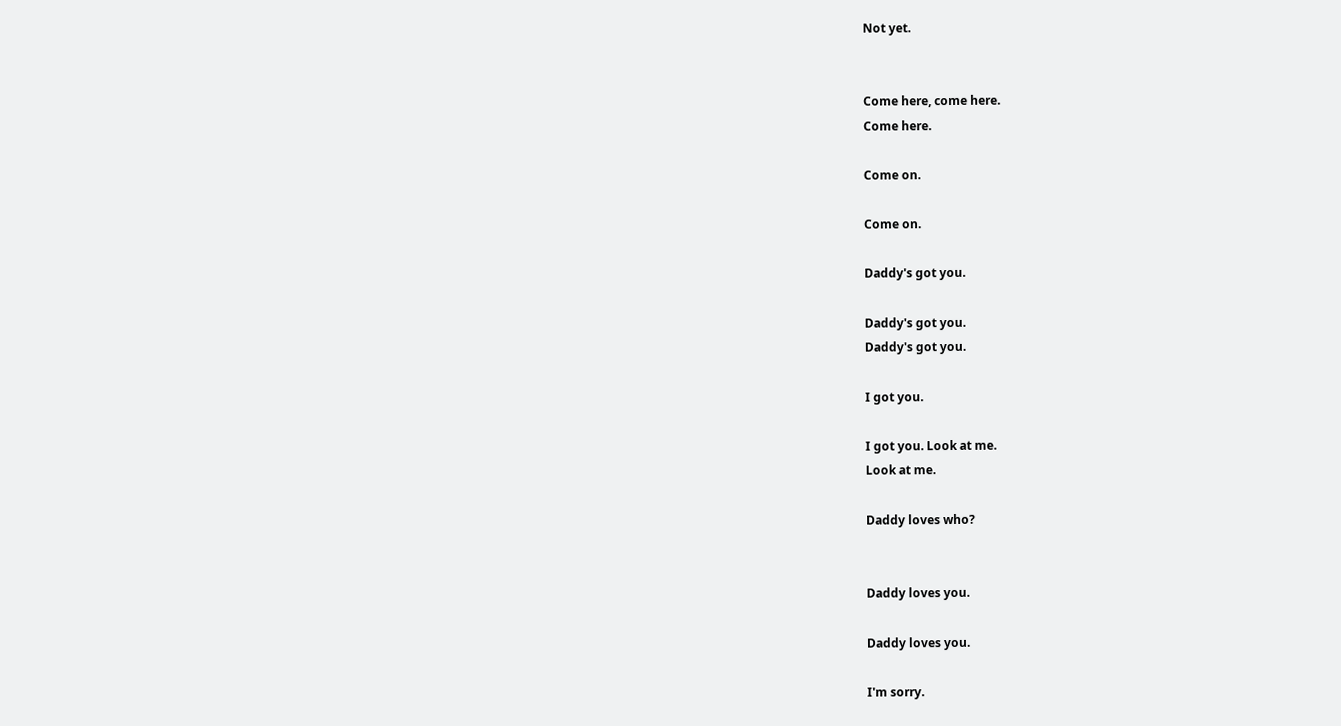Not yet.


Come here, come here.
Come here.

Come on.

Come on.

Daddy's got you.

Daddy's got you.
Daddy's got you.

I got you.

I got you. Look at me.
Look at me.

Daddy loves who?


Daddy loves you.

Daddy loves you.

I'm sorry.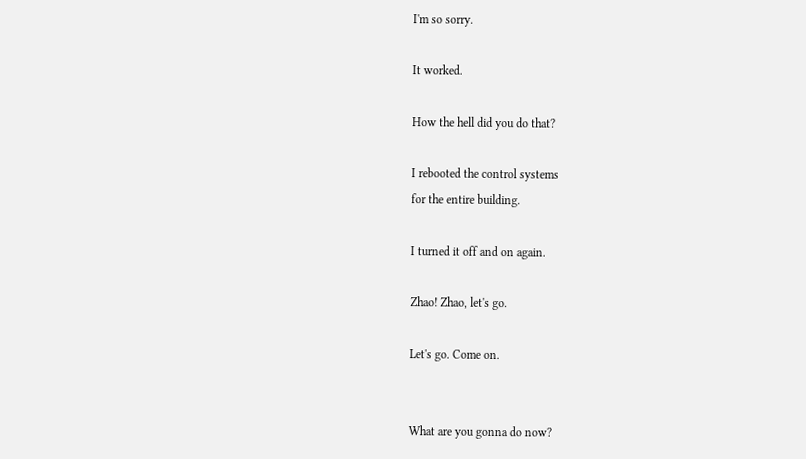I'm so sorry.

It worked.

How the hell did you do that?

I rebooted the control systems
for the entire building.

I turned it off and on again.

Zhao! Zhao, let's go.

Let's go. Come on.


What are you gonna do now?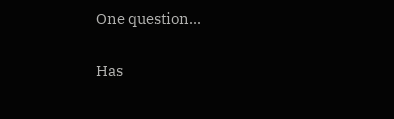One question...

Has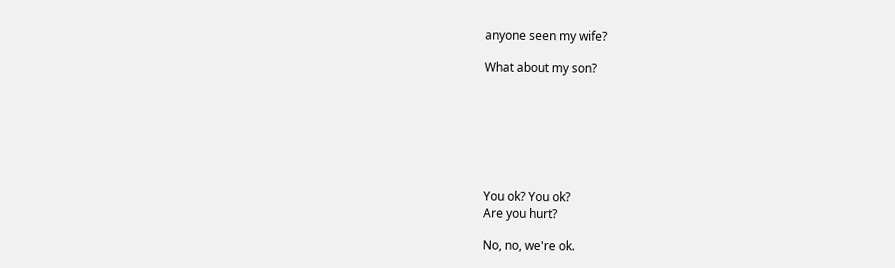anyone seen my wife?

What about my son?







You ok? You ok?
Are you hurt?

No, no, we're ok.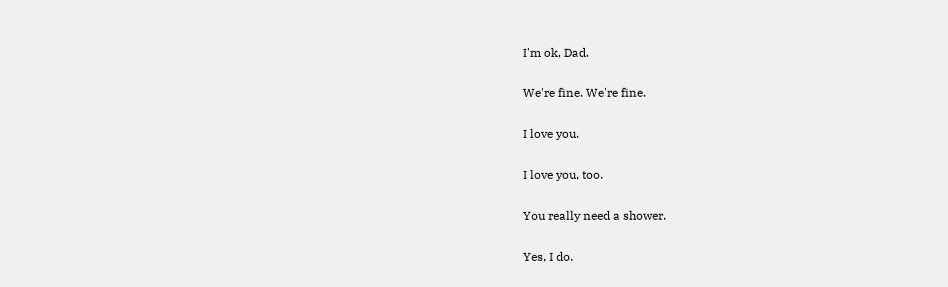I'm ok, Dad.

We're fine. We're fine.

I love you.

I love you, too.

You really need a shower.

Yes, I do.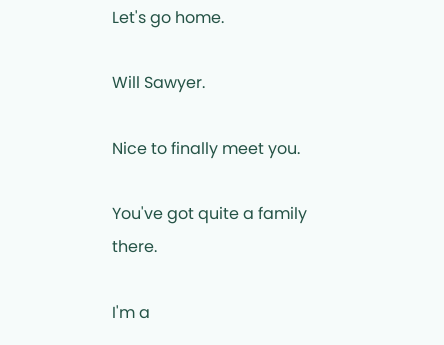Let's go home.

Will Sawyer.

Nice to finally meet you.

You've got quite a family there.

I'm a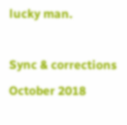lucky man.

Sync & corrections October 2018